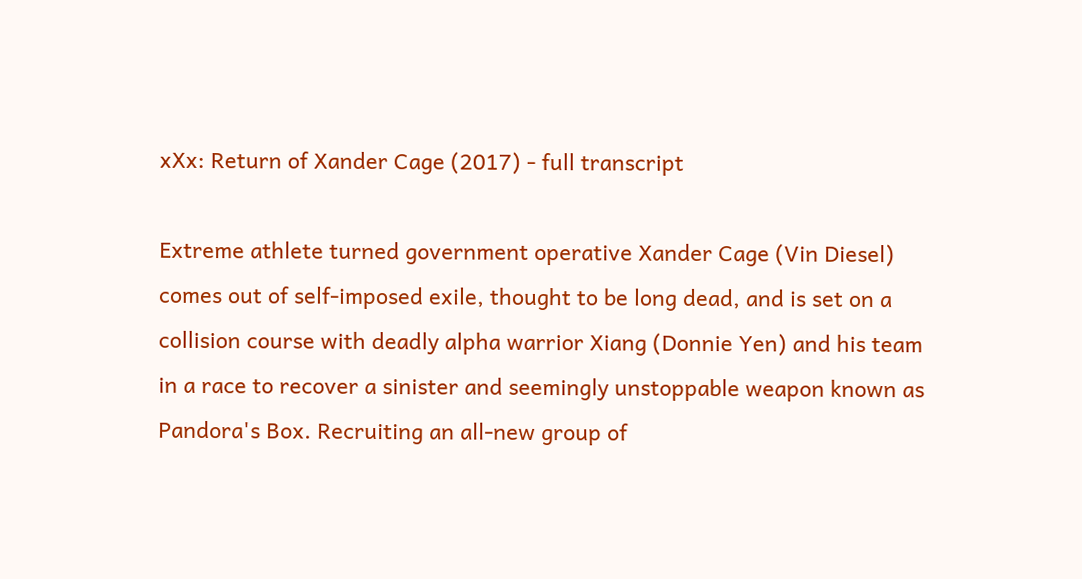xXx: Return of Xander Cage (2017) - full transcript

Extreme athlete turned government operative Xander Cage (Vin Diesel) comes out of self-imposed exile, thought to be long dead, and is set on a collision course with deadly alpha warrior Xiang (Donnie Yen) and his team in a race to recover a sinister and seemingly unstoppable weapon known as Pandora's Box. Recruiting an all-new group of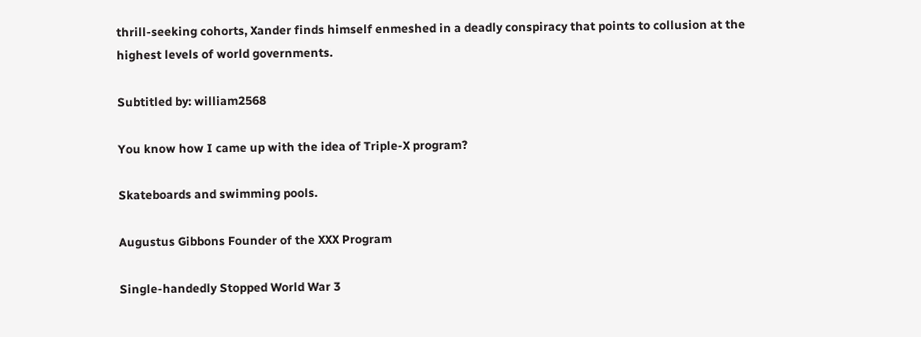thrill-seeking cohorts, Xander finds himself enmeshed in a deadly conspiracy that points to collusion at the highest levels of world governments.

Subtitled by: william2568

You know how I came up with the idea of Triple-X program?

Skateboards and swimming pools.

Augustus Gibbons Founder of the XXX Program

Single-handedly Stopped World War 3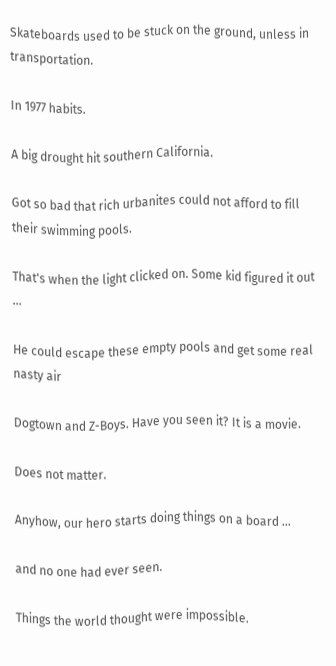Skateboards used to be stuck on the ground, unless in transportation.

In 1977 habits.

A big drought hit southern California.

Got so bad that rich urbanites could not afford to fill their swimming pools.

That's when the light clicked on. Some kid figured it out ...

He could escape these empty pools and get some real nasty air

Dogtown and Z-Boys. Have you seen it? It is a movie.

Does not matter.

Anyhow, our hero starts doing things on a board ...

and no one had ever seen.

Things the world thought were impossible.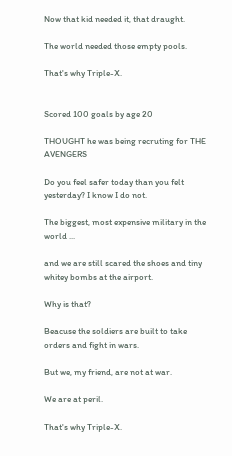Now that kid needed it, that draught.

The world needed those empty pools.

That's why Triple-X.


Scored 100 goals by age 20

THOUGHT he was being recruting for THE AVENGERS

Do you feel safer today than you felt yesterday? I know I do not.

The biggest, most expensive military in the world ...

and we are still scared the shoes and tiny whitey bombs at the airport.

Why is that?

Beacuse the soldiers are built to take orders and fight in wars.

But we, my friend, are not at war.

We are at peril.

That's why Triple-X.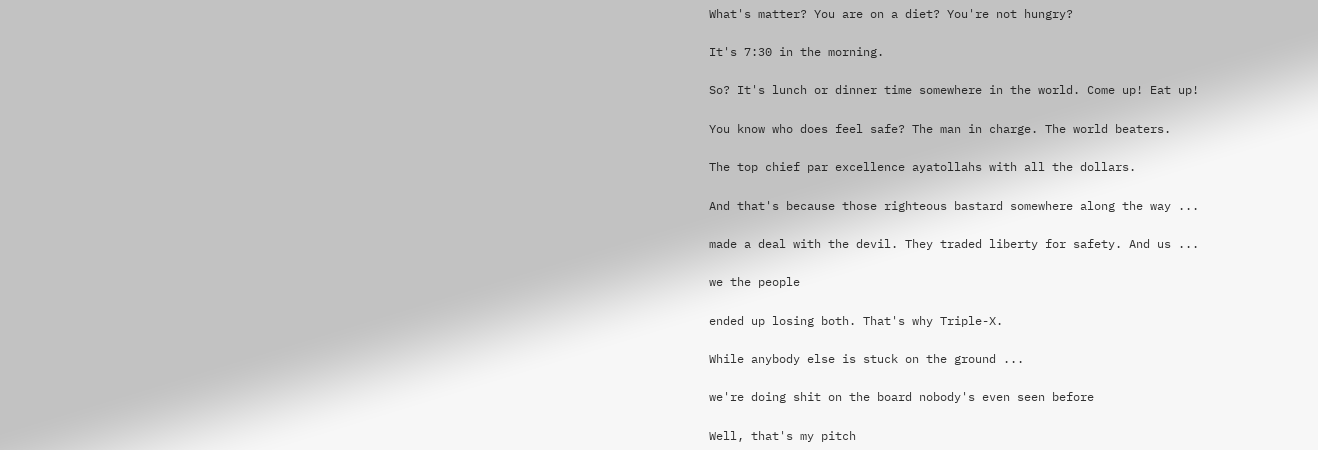What's matter? You are on a diet? You're not hungry?

It's 7:30 in the morning.

So? It's lunch or dinner time somewhere in the world. Come up! Eat up!

You know who does feel safe? The man in charge. The world beaters.

The top chief par excellence ayatollahs with all the dollars.

And that's because those righteous bastard somewhere along the way ...

made a deal with the devil. They traded liberty for safety. And us ...

we the people

ended up losing both. That's why Triple-X.

While anybody else is stuck on the ground ...

we're doing shit on the board nobody's even seen before

Well, that's my pitch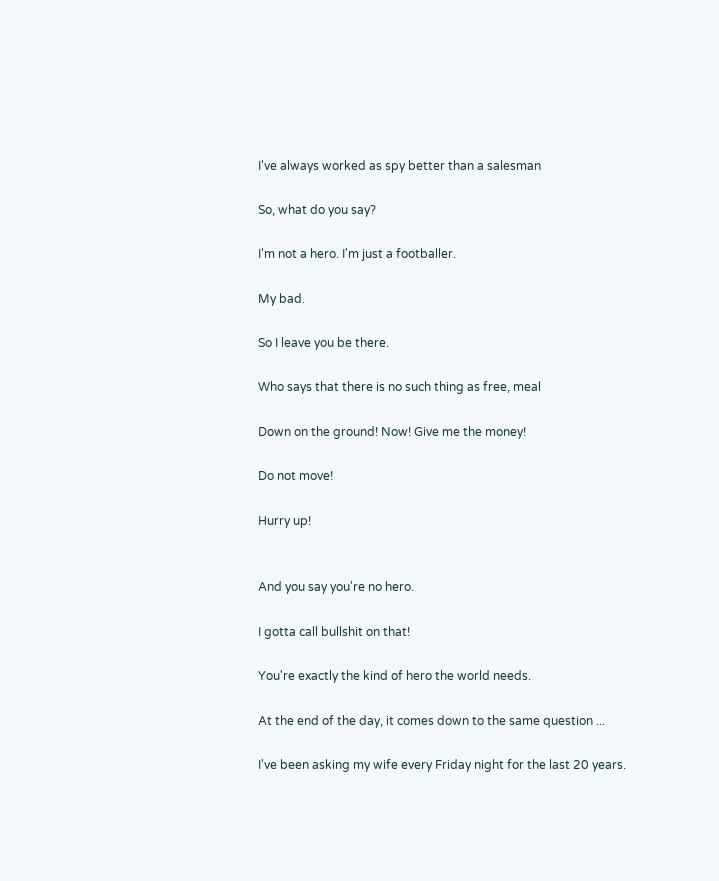I've always worked as spy better than a salesman

So, what do you say?

I'm not a hero. I'm just a footballer.

My bad.

So I leave you be there.

Who says that there is no such thing as free, meal

Down on the ground! Now! Give me the money!

Do not move!

Hurry up!


And you say you're no hero.

I gotta call bullshit on that!

You're exactly the kind of hero the world needs.

At the end of the day, it comes down to the same question ...

I've been asking my wife every Friday night for the last 20 years.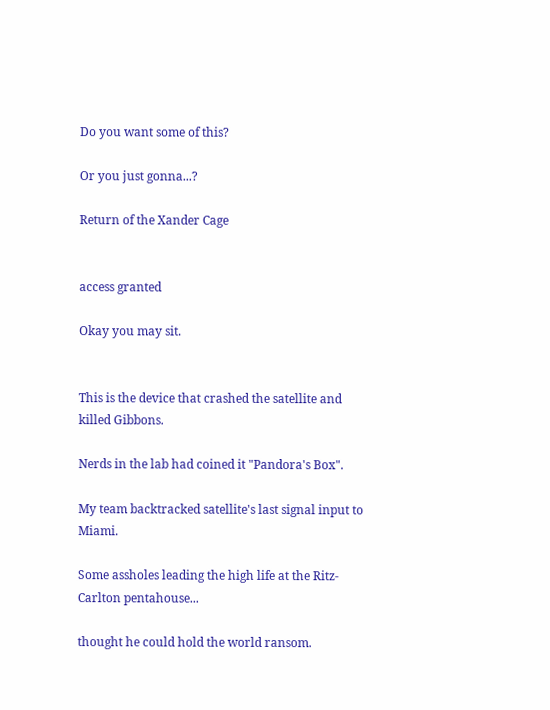Do you want some of this?

Or you just gonna...?

Return of the Xander Cage


access granted

Okay you may sit.


This is the device that crashed the satellite and killed Gibbons.

Nerds in the lab had coined it "Pandora's Box".

My team backtracked satellite's last signal input to Miami.

Some assholes leading the high life at the Ritz-Carlton pentahouse...

thought he could hold the world ransom.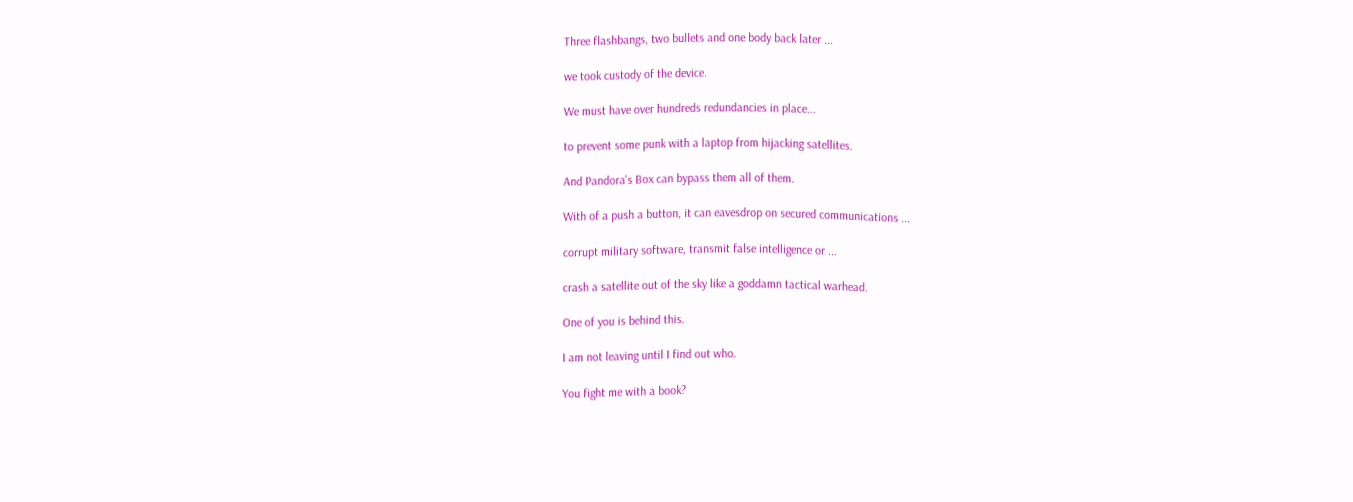Three flashbangs, two bullets and one body back later ...

we took custody of the device.

We must have over hundreds redundancies in place...

to prevent some punk with a laptop from hijacking satellites.

And Pandora's Box can bypass them all of them.

With of a push a button, it can eavesdrop on secured communications ...

corrupt military software, transmit false intelligence or ...

crash a satellite out of the sky like a goddamn tactical warhead.

One of you is behind this.

I am not leaving until I find out who.

You fight me with a book?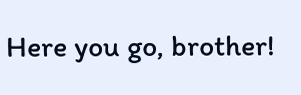Here you go, brother!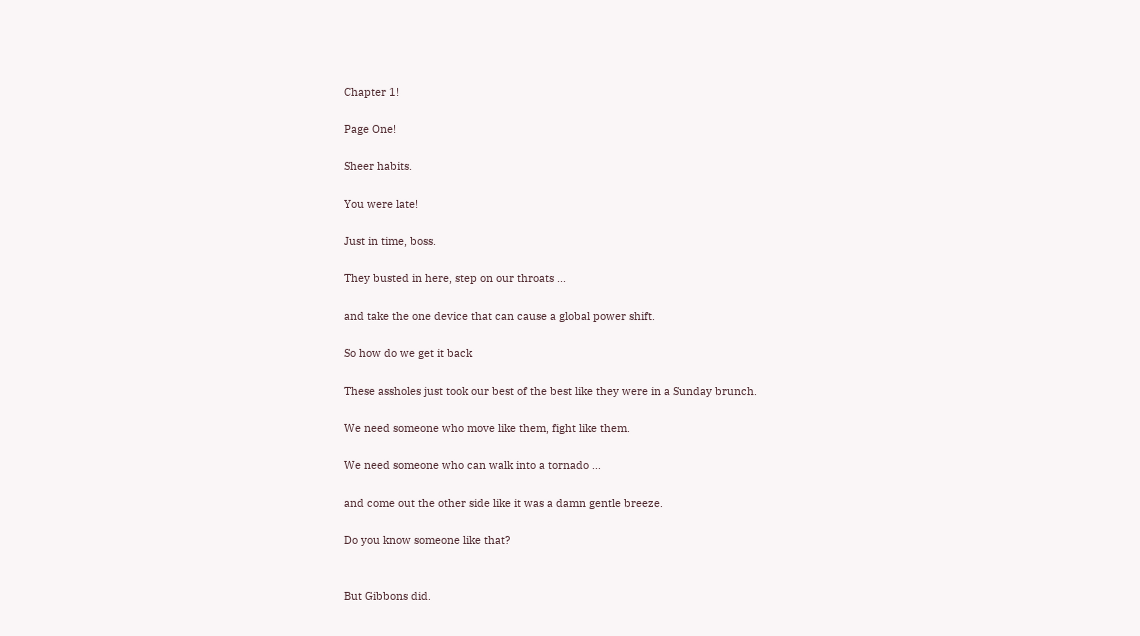Chapter 1!

Page One!

Sheer habits.

You were late!

Just in time, boss.

They busted in here, step on our throats ...

and take the one device that can cause a global power shift.

So how do we get it back

These assholes just took our best of the best like they were in a Sunday brunch.

We need someone who move like them, fight like them.

We need someone who can walk into a tornado ...

and come out the other side like it was a damn gentle breeze.

Do you know someone like that?


But Gibbons did.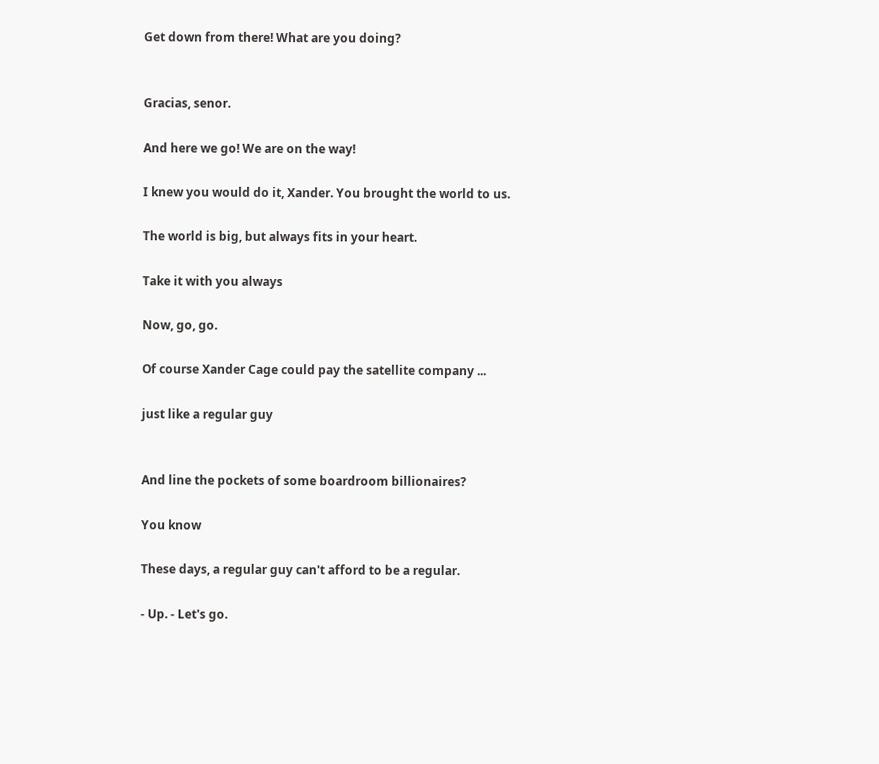Get down from there! What are you doing?


Gracias, senor.

And here we go! We are on the way!

I knew you would do it, Xander. You brought the world to us.

The world is big, but always fits in your heart.

Take it with you always

Now, go, go.

Of course Xander Cage could pay the satellite company ...

just like a regular guy


And line the pockets of some boardroom billionaires?

You know

These days, a regular guy can't afford to be a regular.

- Up. - Let's go.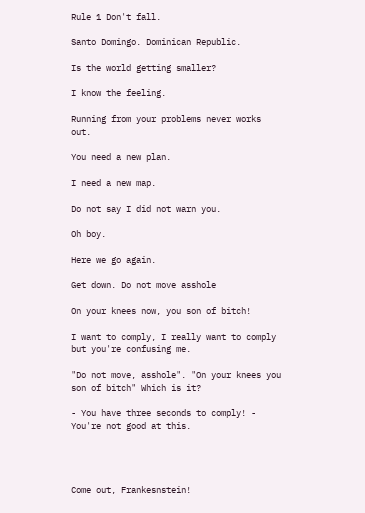Rule 1 Don't fall.

Santo Domingo. Dominican Republic.

Is the world getting smaller?

I know the feeling.

Running from your problems never works out.

You need a new plan.

I need a new map.

Do not say I did not warn you.

Oh boy.

Here we go again.

Get down. Do not move asshole

On your knees now, you son of bitch!

I want to comply, I really want to comply but you're confusing me.

"Do not move, asshole". "On your knees you son of bitch" Which is it?

- You have three seconds to comply! - You're not good at this.




Come out, Frankesnstein!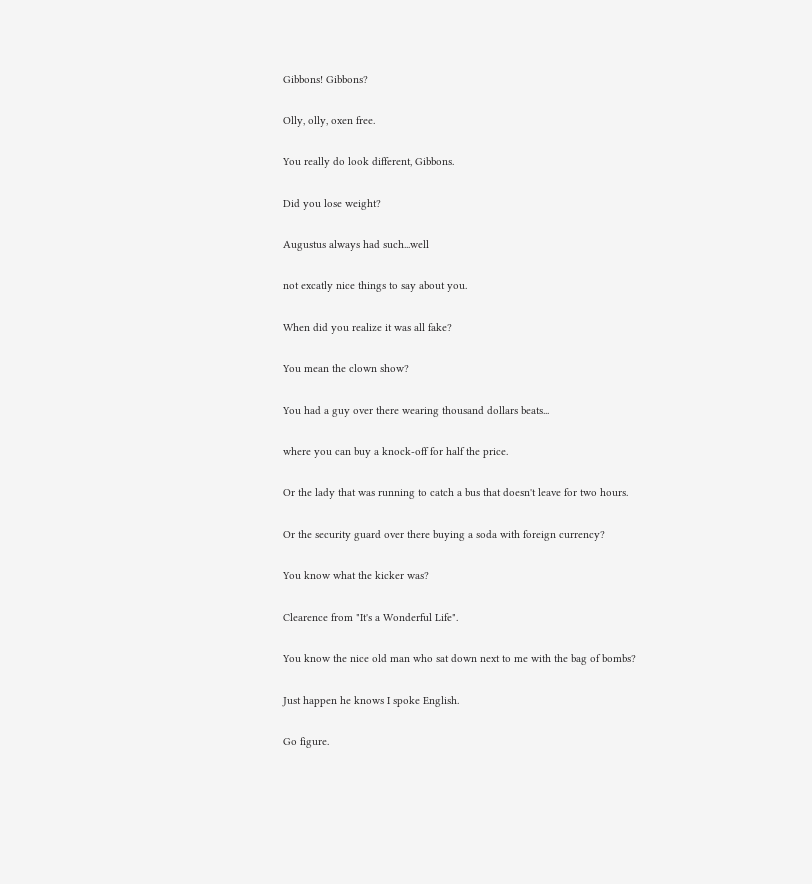Gibbons! Gibbons?

Olly, olly, oxen free.

You really do look different, Gibbons.

Did you lose weight?

Augustus always had such...well

not excatly nice things to say about you.

When did you realize it was all fake?

You mean the clown show?

You had a guy over there wearing thousand dollars beats...

where you can buy a knock-off for half the price.

Or the lady that was running to catch a bus that doesn't leave for two hours.

Or the security guard over there buying a soda with foreign currency?

You know what the kicker was?

Clearence from "It's a Wonderful Life".

You know the nice old man who sat down next to me with the bag of bombs?

Just happen he knows I spoke English.

Go figure.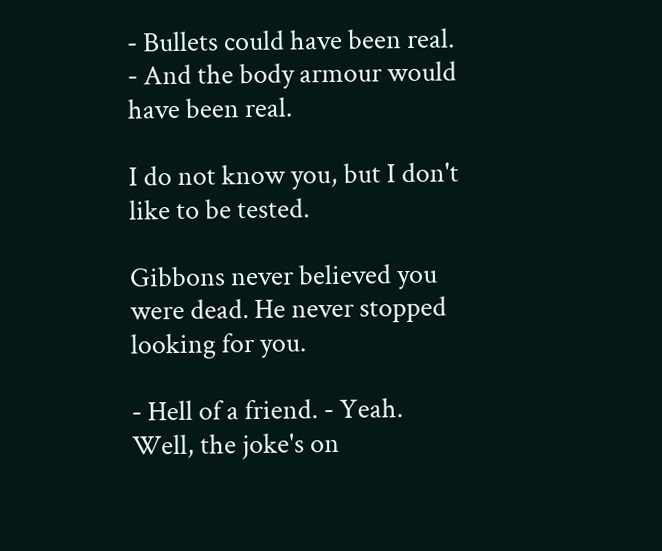- Bullets could have been real. - And the body armour would have been real.

I do not know you, but I don't like to be tested.

Gibbons never believed you were dead. He never stopped looking for you.

- Hell of a friend. - Yeah. Well, the joke's on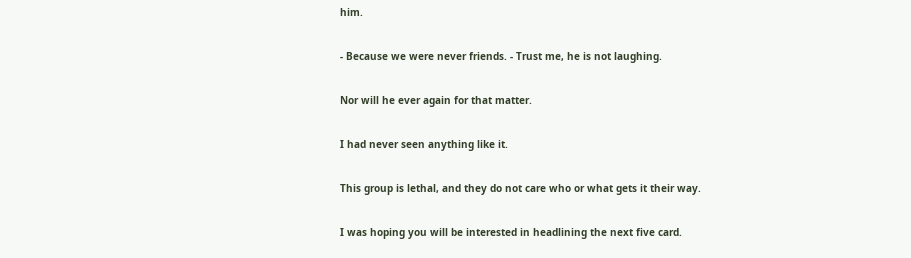him.

- Because we were never friends. - Trust me, he is not laughing.

Nor will he ever again for that matter.

I had never seen anything like it.

This group is lethal, and they do not care who or what gets it their way.

I was hoping you will be interested in headlining the next five card.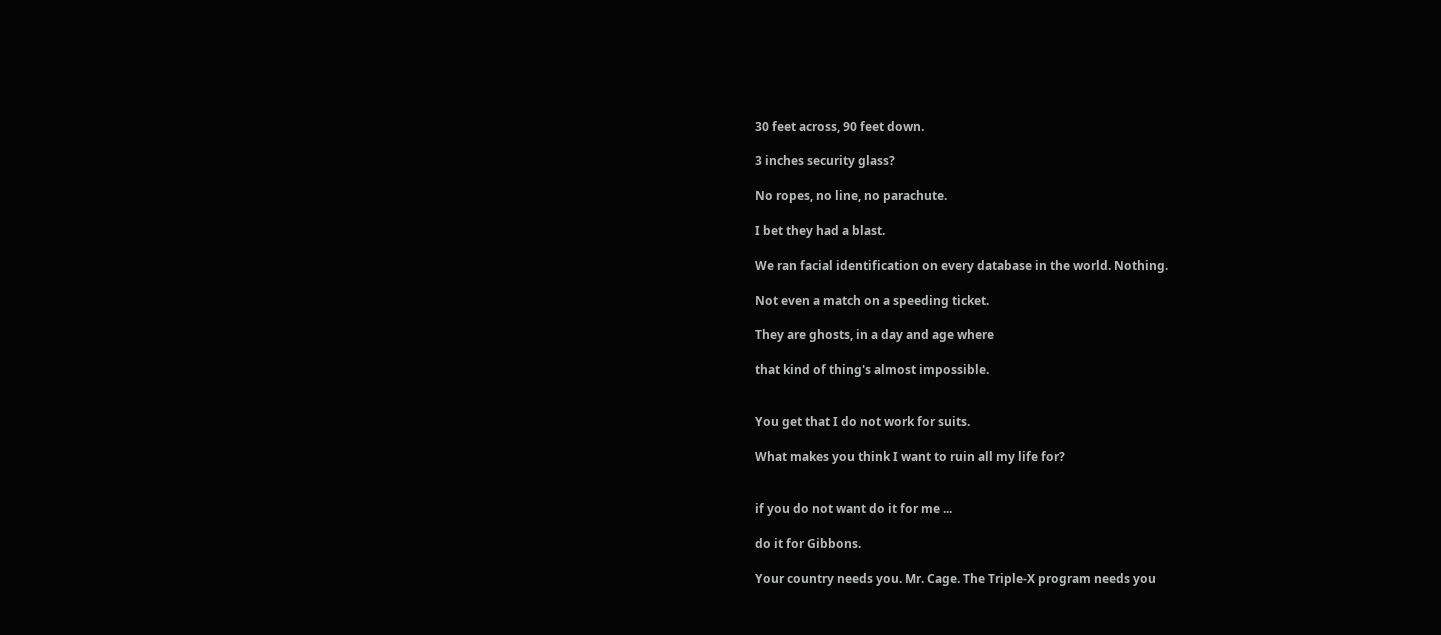30 feet across, 90 feet down.

3 inches security glass?

No ropes, no line, no parachute.

I bet they had a blast.

We ran facial identification on every database in the world. Nothing.

Not even a match on a speeding ticket.

They are ghosts, in a day and age where

that kind of thing's almost impossible.


You get that I do not work for suits.

What makes you think I want to ruin all my life for?


if you do not want do it for me ...

do it for Gibbons.

Your country needs you. Mr. Cage. The Triple-X program needs you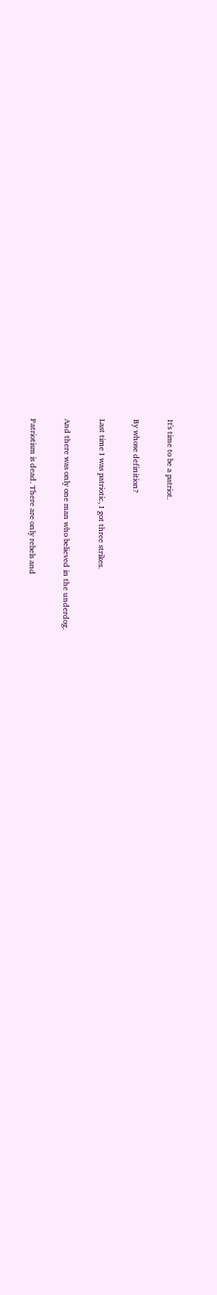It's time to be a patriot.

By whose definition?

Last time I was patriotic, I got three strikes.

And there was only one man who believed in the underdog.

Patriotism is dead. There are only rebels and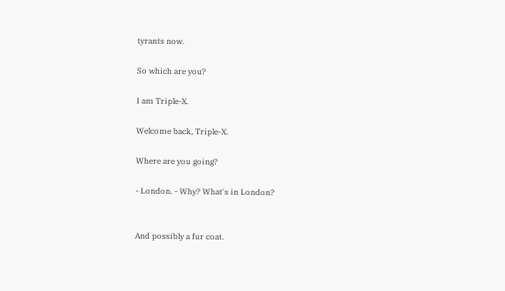tyrants now.

So which are you?

I am Triple-X.

Welcome back, Triple-X.

Where are you going?

- London. - Why? What's in London?


And possibly a fur coat.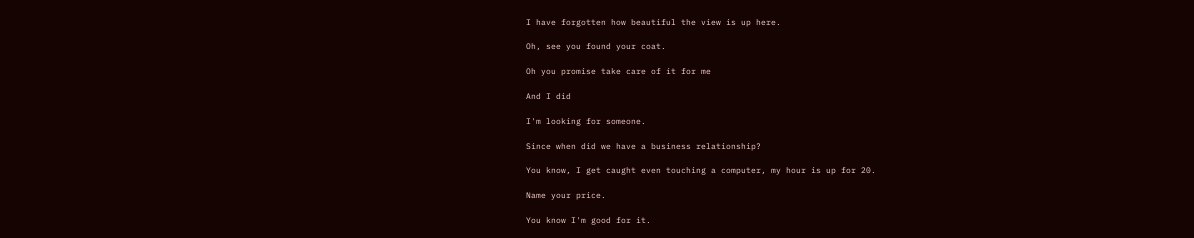I have forgotten how beautiful the view is up here.

Oh, see you found your coat.

Oh you promise take care of it for me

And I did

I'm looking for someone.

Since when did we have a business relationship?

You know, I get caught even touching a computer, my hour is up for 20.

Name your price.

You know I'm good for it.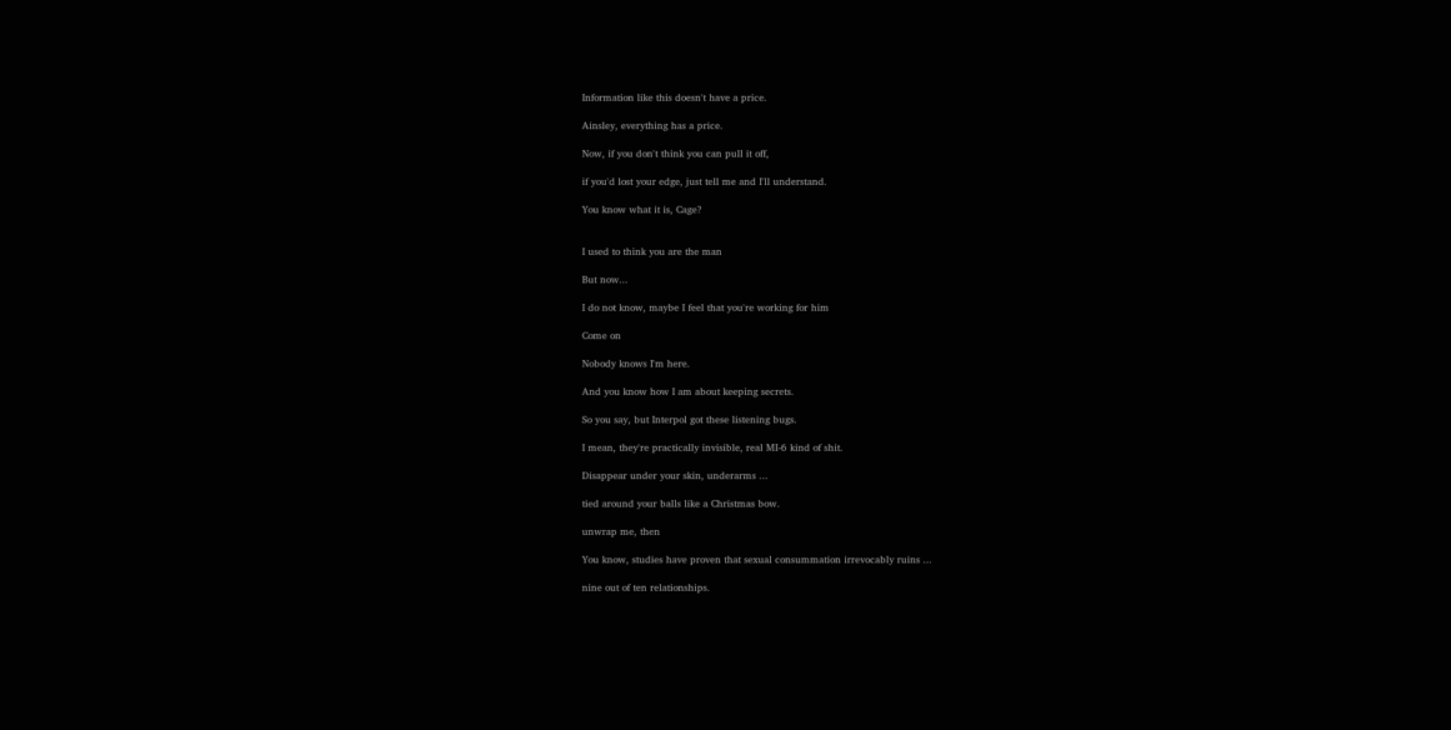Information like this doesn't have a price.

Ainsley, everything has a price.

Now, if you don't think you can pull it off,

if you'd lost your edge, just tell me and I'll understand.

You know what it is, Cage?


I used to think you are the man

But now...

I do not know, maybe I feel that you're working for him

Come on

Nobody knows I'm here.

And you know how I am about keeping secrets.

So you say, but Interpol got these listening bugs.

I mean, they're practically invisible, real MI-6 kind of shit.

Disappear under your skin, underarms ...

tied around your balls like a Christmas bow.

unwrap me, then

You know, studies have proven that sexual consummation irrevocably ruins ...

nine out of ten relationships.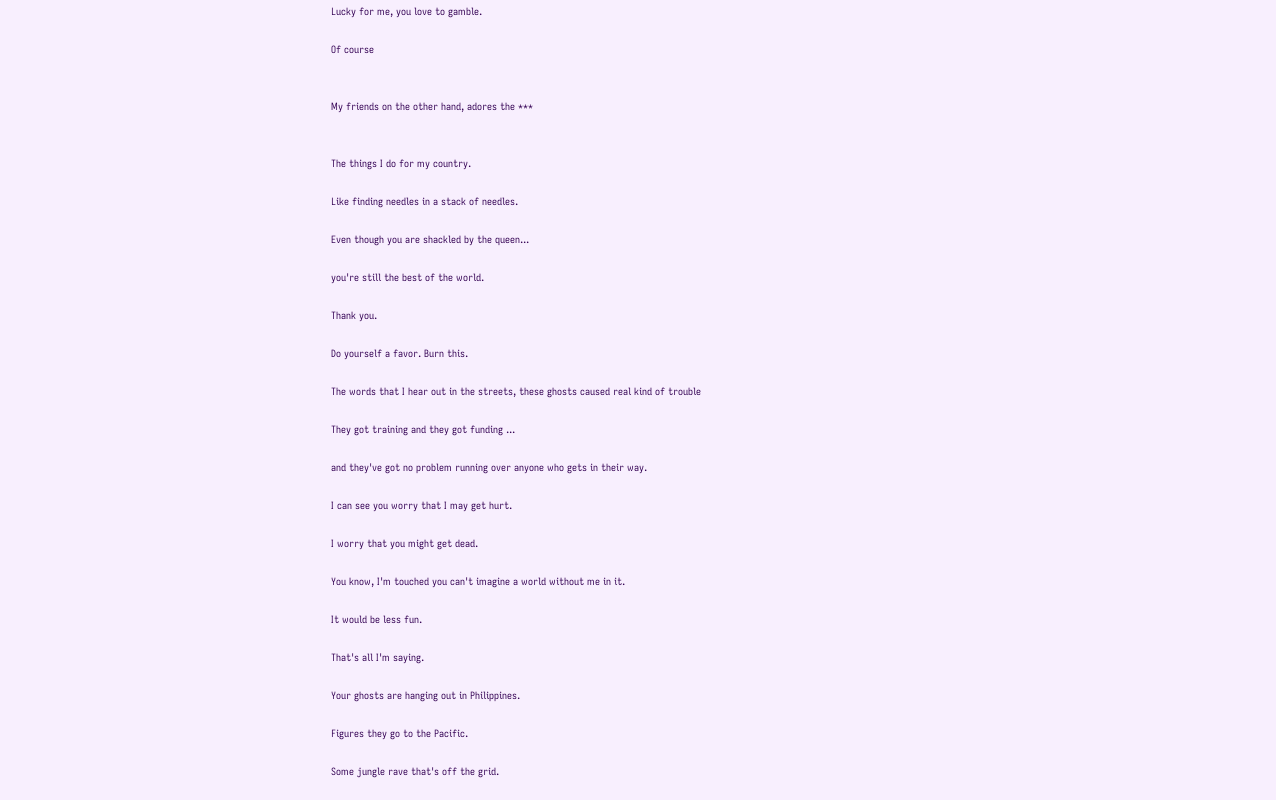Lucky for me, you love to gamble.

Of course


My friends on the other hand, adores the ***


The things I do for my country.

Like finding needles in a stack of needles.

Even though you are shackled by the queen...

you're still the best of the world.

Thank you.

Do yourself a favor. Burn this.

The words that I hear out in the streets, these ghosts caused real kind of trouble

They got training and they got funding ...

and they've got no problem running over anyone who gets in their way.

I can see you worry that I may get hurt.

I worry that you might get dead.

You know, I'm touched you can't imagine a world without me in it.

It would be less fun.

That's all I'm saying.

Your ghosts are hanging out in Philippines.

Figures they go to the Pacific.

Some jungle rave that's off the grid.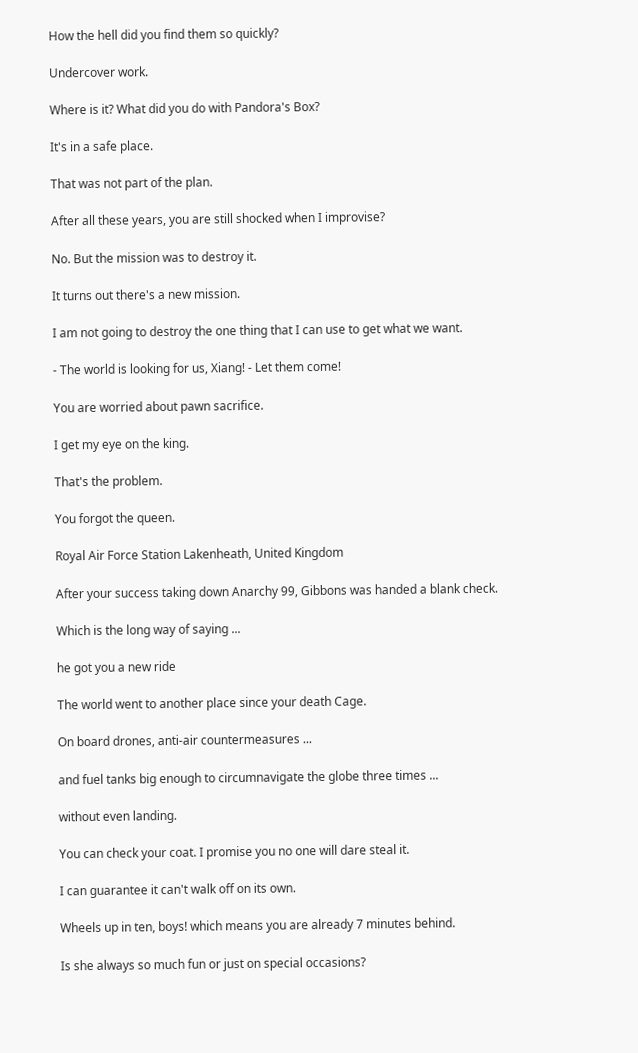How the hell did you find them so quickly?

Undercover work.

Where is it? What did you do with Pandora's Box?

It's in a safe place.

That was not part of the plan.

After all these years, you are still shocked when I improvise?

No. But the mission was to destroy it.

It turns out there's a new mission.

I am not going to destroy the one thing that I can use to get what we want.

- The world is looking for us, Xiang! - Let them come!

You are worried about pawn sacrifice.

I get my eye on the king.

That's the problem.

You forgot the queen.

Royal Air Force Station Lakenheath, United Kingdom

After your success taking down Anarchy 99, Gibbons was handed a blank check.

Which is the long way of saying ...

he got you a new ride

The world went to another place since your death Cage.

On board drones, anti-air countermeasures ...

and fuel tanks big enough to circumnavigate the globe three times ...

without even landing.

You can check your coat. I promise you no one will dare steal it.

I can guarantee it can't walk off on its own.

Wheels up in ten, boys! which means you are already 7 minutes behind.

Is she always so much fun or just on special occasions?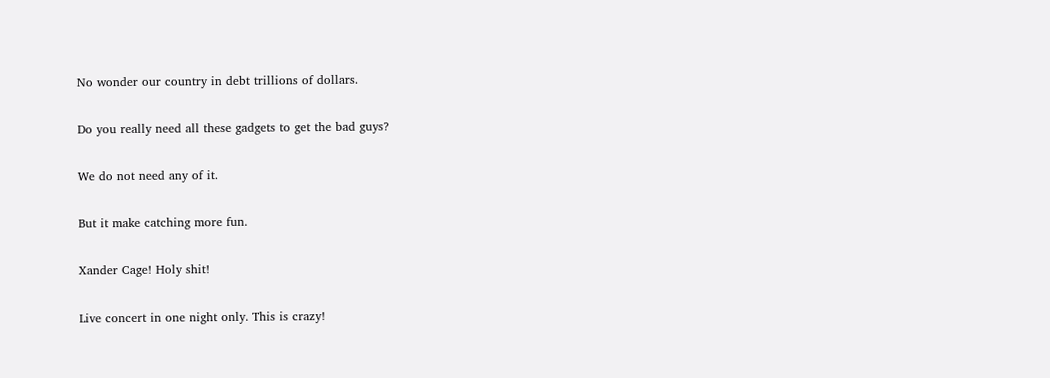No wonder our country in debt trillions of dollars.

Do you really need all these gadgets to get the bad guys?

We do not need any of it.

But it make catching more fun.

Xander Cage! Holy shit!

Live concert in one night only. This is crazy!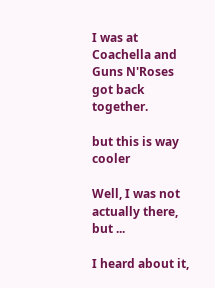I was at Coachella and Guns N'Roses got back together.

but this is way cooler

Well, I was not actually there, but ...

I heard about it,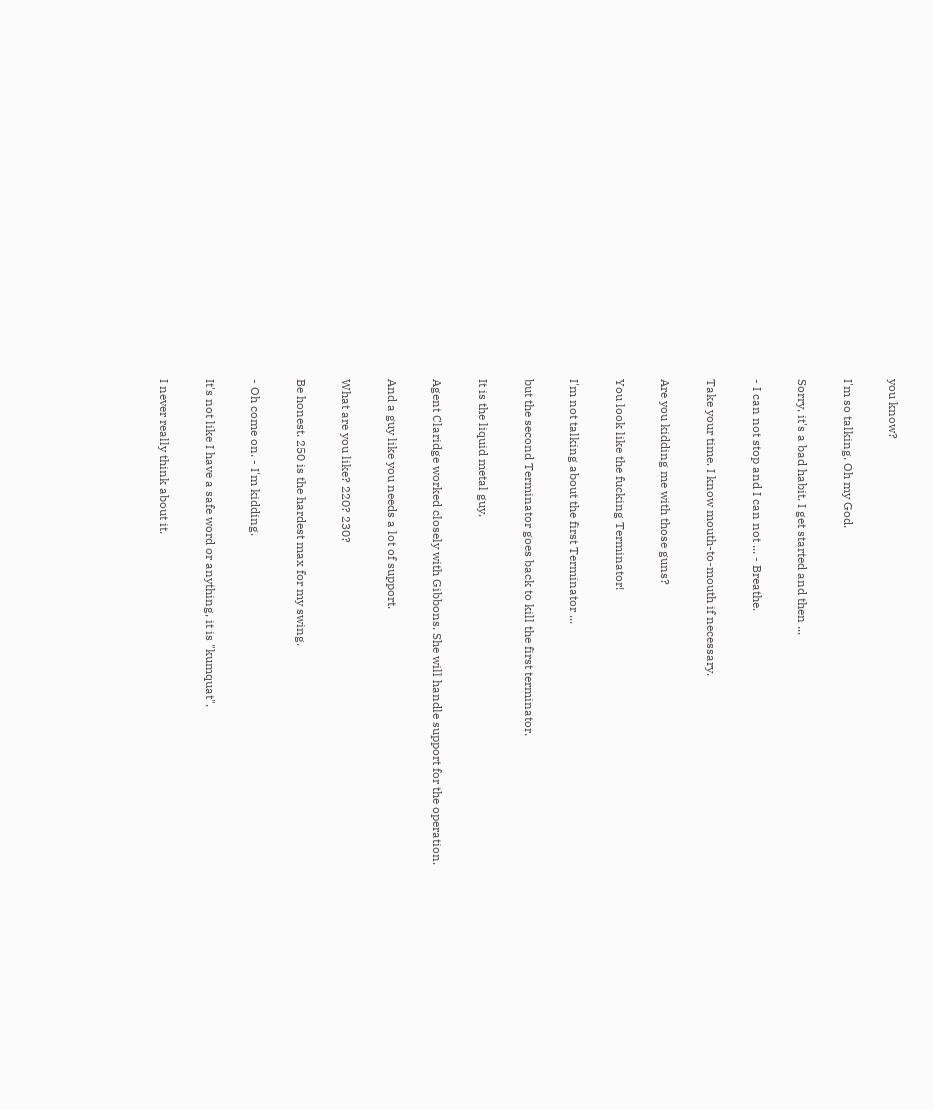you know?

I'm so talking. Oh my God.

Sorry, it's a bad habit. I get started and then ...

- I can not stop and I can not ... - Breathe.

Take your time. I know mouth-to-mouth if necessary.

Are you kidding me with those guns?

You look like the fucking Terminator!

I'm not talking about the first Terminator ...

but the second Terminator goes back to kill the first terminator.

It is the liquid metal guy.

Agent Claridge worked closely with Gibbons. She will handle support for the operation.

And a guy like you needs a lot of support.

What are you like? 220? 230?

Be honest. 250 is the hardest max for my swing.

- Oh come on. - I'm kidding.

It's not like I have a safe word or anything, it is "kumquat".

I never really think about it.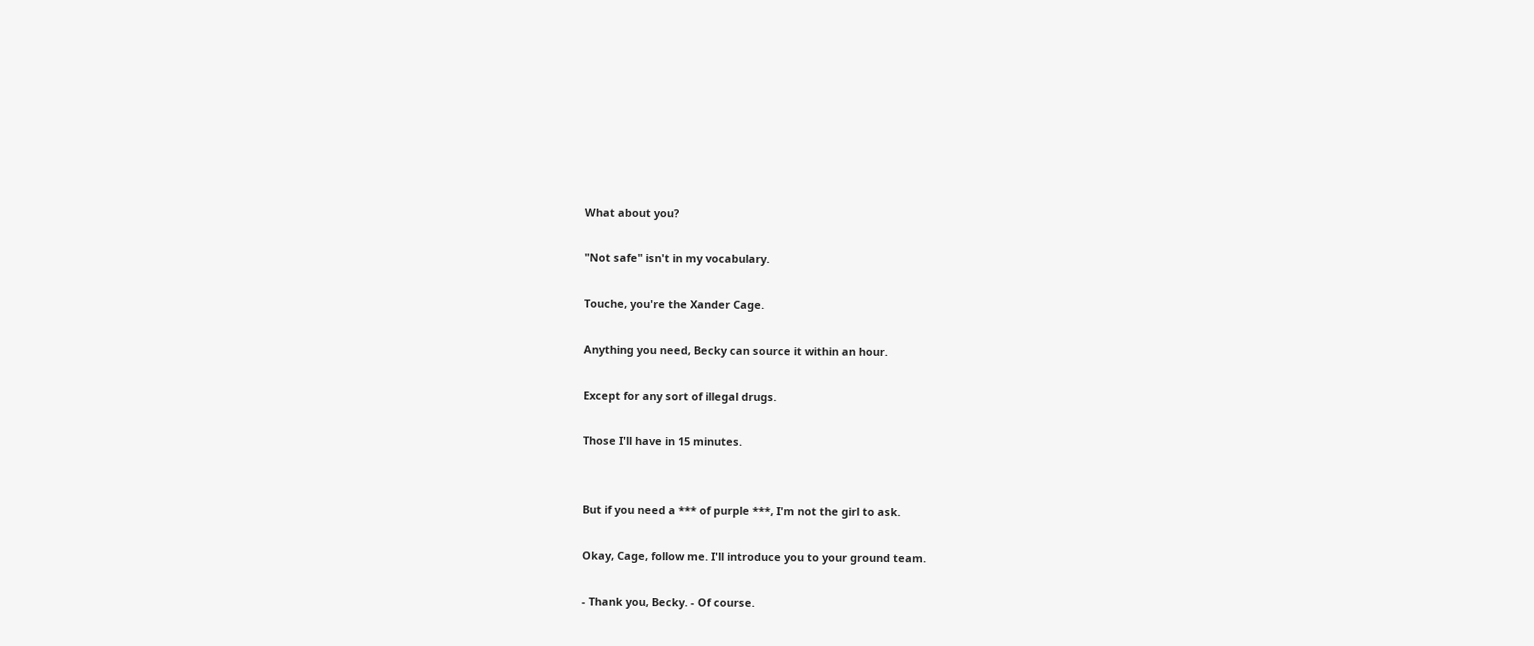What about you?

"Not safe" isn't in my vocabulary.

Touche, you're the Xander Cage.

Anything you need, Becky can source it within an hour.

Except for any sort of illegal drugs.

Those I'll have in 15 minutes.


But if you need a *** of purple ***, I'm not the girl to ask.

Okay, Cage, follow me. I'll introduce you to your ground team.

- Thank you, Becky. - Of course.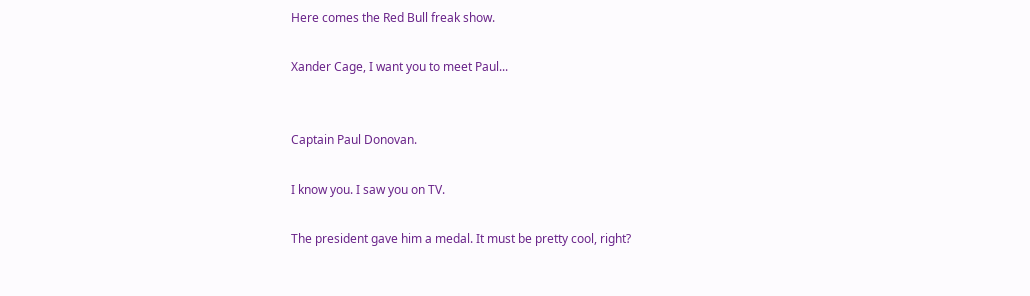Here comes the Red Bull freak show.

Xander Cage, I want you to meet Paul...


Captain Paul Donovan.

I know you. I saw you on TV.

The president gave him a medal. It must be pretty cool, right?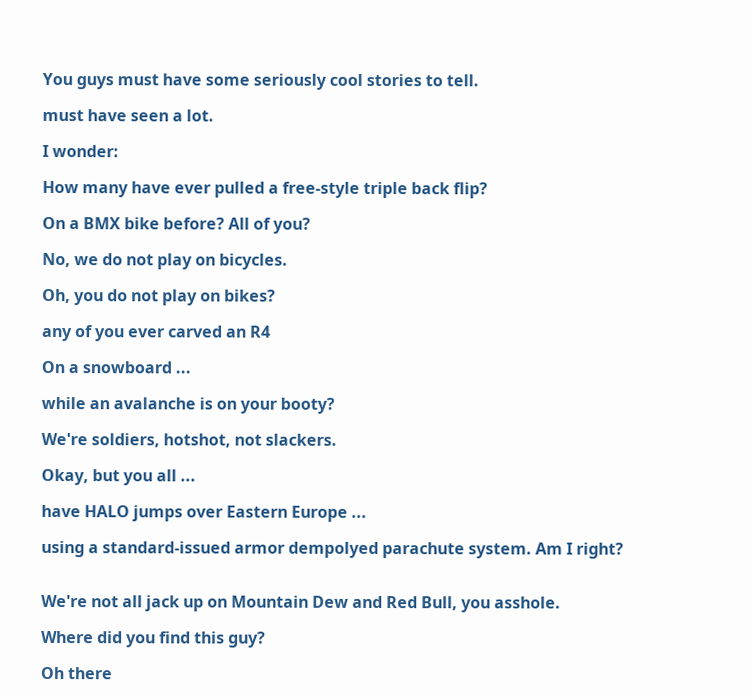You guys must have some seriously cool stories to tell.

must have seen a lot.

I wonder:

How many have ever pulled a free-style triple back flip?

On a BMX bike before? All of you?

No, we do not play on bicycles.

Oh, you do not play on bikes?

any of you ever carved an R4

On a snowboard ...

while an avalanche is on your booty?

We're soldiers, hotshot, not slackers.

Okay, but you all ...

have HALO jumps over Eastern Europe ...

using a standard-issued armor dempolyed parachute system. Am I right?


We're not all jack up on Mountain Dew and Red Bull, you asshole.

Where did you find this guy?

Oh there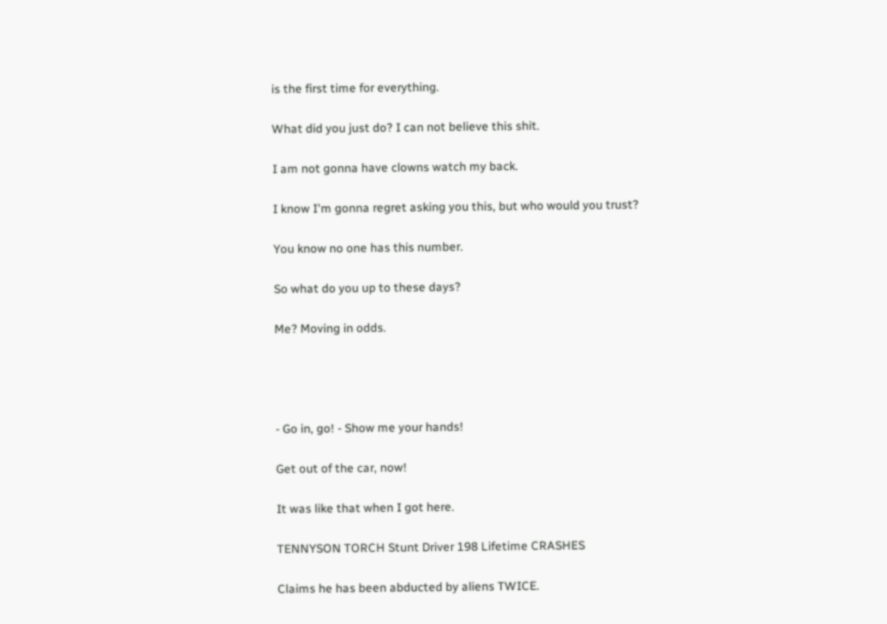is the first time for everything.

What did you just do? I can not believe this shit.

I am not gonna have clowns watch my back.

I know I'm gonna regret asking you this, but who would you trust?

You know no one has this number.

So what do you up to these days?

Me? Moving in odds.




- Go in, go! - Show me your hands!

Get out of the car, now!

It was like that when I got here.

TENNYSON TORCH Stunt Driver 198 Lifetime CRASHES

Claims he has been abducted by aliens TWICE.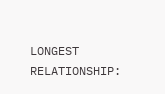LONGEST RELATIONSHIP: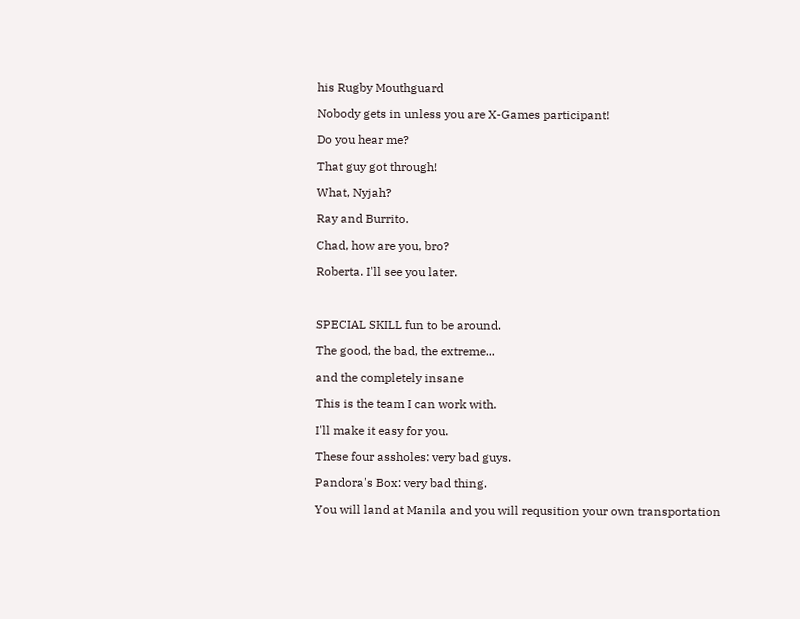his Rugby Mouthguard

Nobody gets in unless you are X-Games participant!

Do you hear me?

That guy got through!

What, Nyjah?

Ray and Burrito.

Chad, how are you, bro?

Roberta. I'll see you later.



SPECIAL SKILL fun to be around.

The good, the bad, the extreme...

and the completely insane

This is the team I can work with.

I'll make it easy for you.

These four assholes: very bad guys.

Pandora's Box: very bad thing.

You will land at Manila and you will requsition your own transportation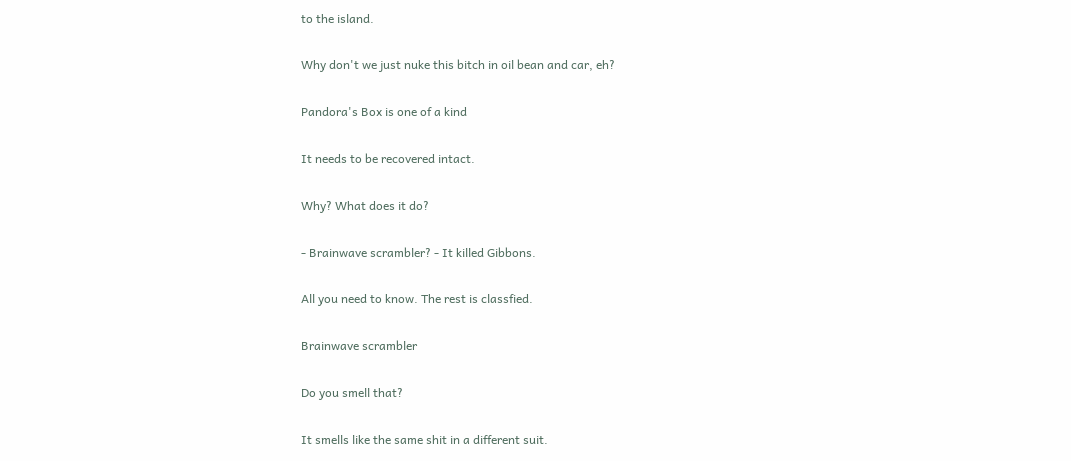to the island.

Why don't we just nuke this bitch in oil bean and car, eh?

Pandora's Box is one of a kind

It needs to be recovered intact.

Why? What does it do?

- Brainwave scrambler? - It killed Gibbons.

All you need to know. The rest is classfied.

Brainwave scrambler

Do you smell that?

It smells like the same shit in a different suit.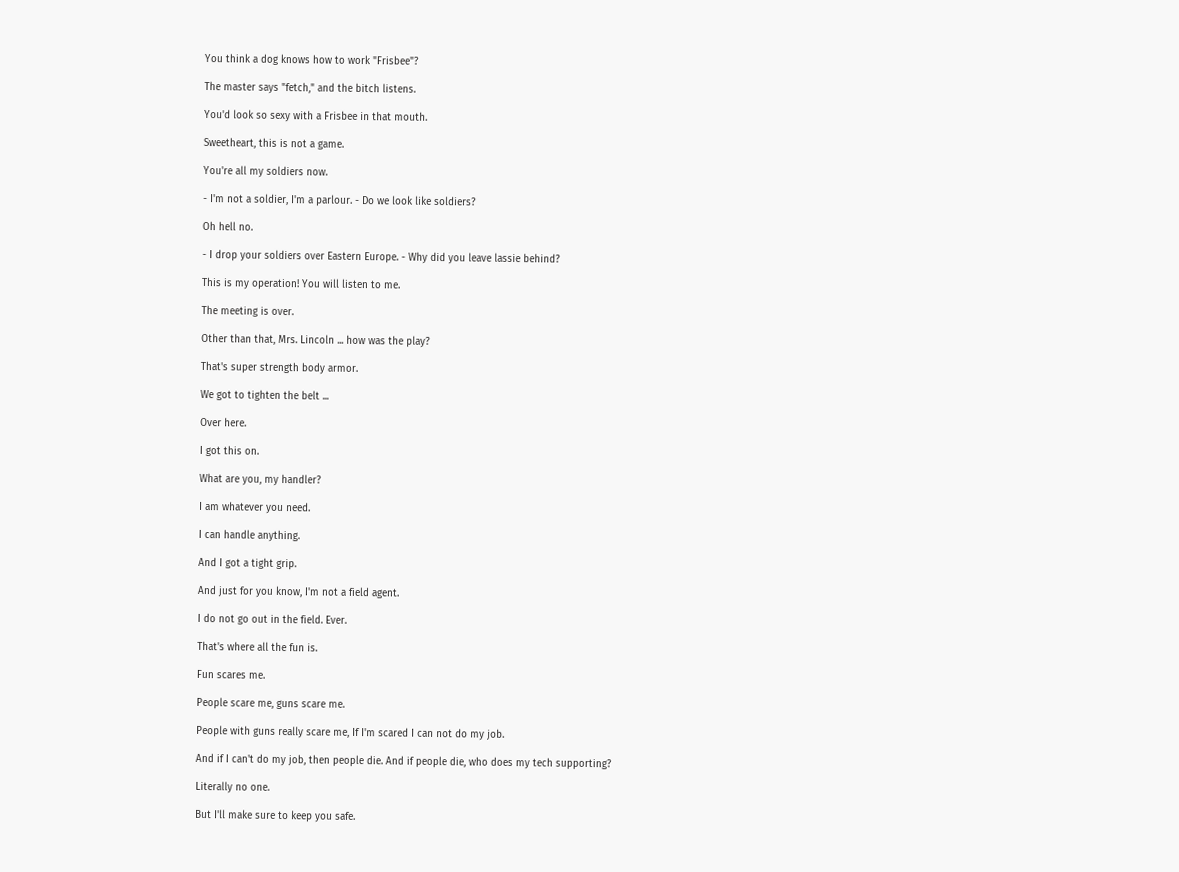You think a dog knows how to work "Frisbee"?

The master says "fetch," and the bitch listens.

You'd look so sexy with a Frisbee in that mouth.

Sweetheart, this is not a game.

You're all my soldiers now.

- I'm not a soldier, I'm a parlour. - Do we look like soldiers?

Oh hell no.

- I drop your soldiers over Eastern Europe. - Why did you leave lassie behind?

This is my operation! You will listen to me.

The meeting is over.

Other than that, Mrs. Lincoln ... how was the play?

That's super strength body armor.

We got to tighten the belt ...

Over here.

I got this on.

What are you, my handler?

I am whatever you need.

I can handle anything.

And I got a tight grip.

And just for you know, I'm not a field agent.

I do not go out in the field. Ever.

That's where all the fun is.

Fun scares me.

People scare me, guns scare me.

People with guns really scare me, If I'm scared I can not do my job.

And if I can't do my job, then people die. And if people die, who does my tech supporting?

Literally no one.

But I'll make sure to keep you safe.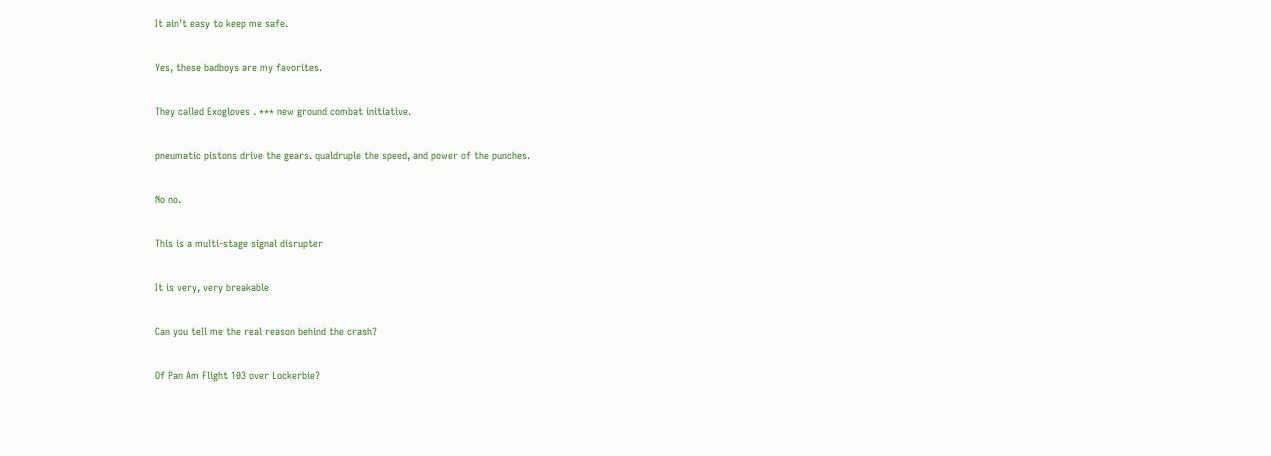It ain't easy to keep me safe.

Yes, these badboys are my favorites.

They called Exogloves . *** new ground combat initiative.

pneumatic pistons drive the gears. qualdruple the speed, and power of the punches.

No no.

This is a multi-stage signal disrupter

It is very, very breakable

Can you tell me the real reason behind the crash?

Of Pan Am Flight 103 over Lockerbie?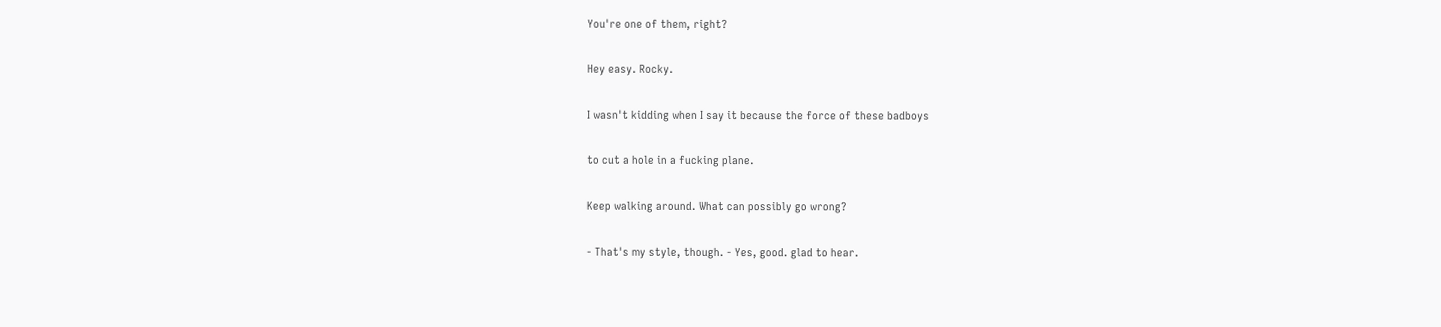You're one of them, right?

Hey easy. Rocky.

I wasn't kidding when I say it because the force of these badboys

to cut a hole in a fucking plane.

Keep walking around. What can possibly go wrong?

- That's my style, though. - Yes, good. glad to hear.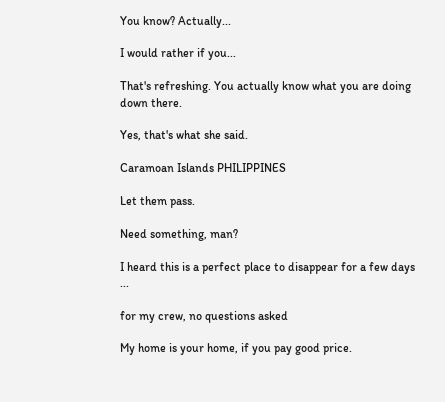You know? Actually...

I would rather if you...

That's refreshing. You actually know what you are doing down there.

Yes, that's what she said.

Caramoan Islands PHILIPPINES

Let them pass.

Need something, man?

I heard this is a perfect place to disappear for a few days ...

for my crew, no questions asked

My home is your home, if you pay good price.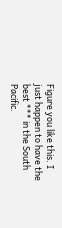Figure you like this. I just happen to have the best *** in the South Pacific.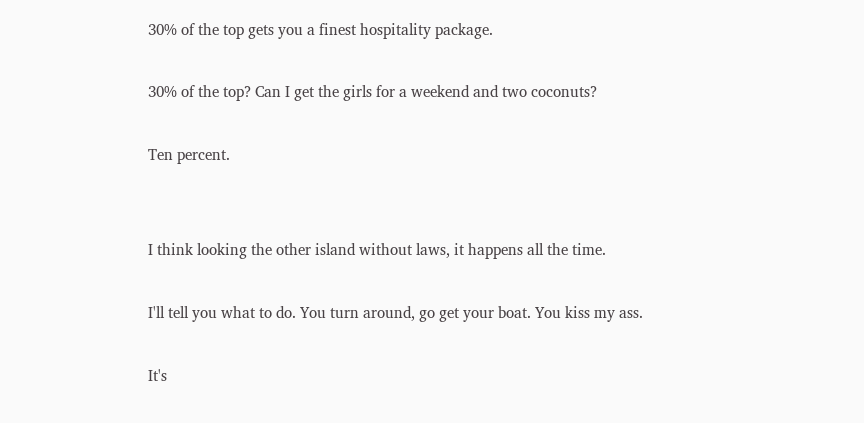30% of the top gets you a finest hospitality package.

30% of the top? Can I get the girls for a weekend and two coconuts?

Ten percent.


I think looking the other island without laws, it happens all the time.

I'll tell you what to do. You turn around, go get your boat. You kiss my ass.

It's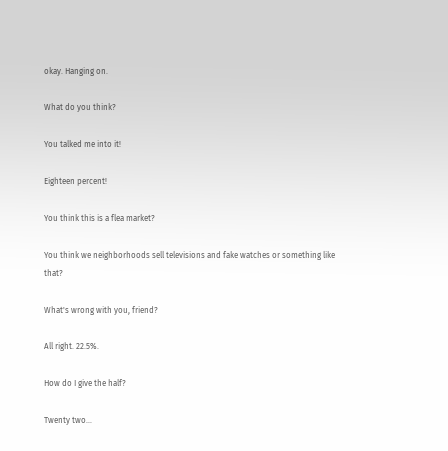okay. Hanging on.

What do you think?

You talked me into it!

Eighteen percent!

You think this is a flea market?

You think we neighborhoods sell televisions and fake watches or something like that?

What's wrong with you, friend?

All right. 22.5%.

How do I give the half?

Twenty two...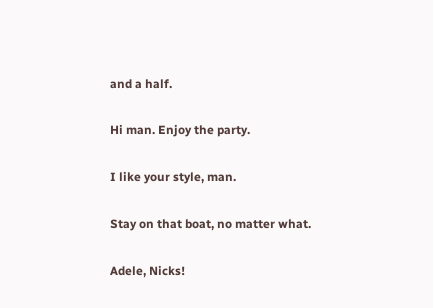and a half.

Hi man. Enjoy the party.

I like your style, man.

Stay on that boat, no matter what.

Adele, Nicks!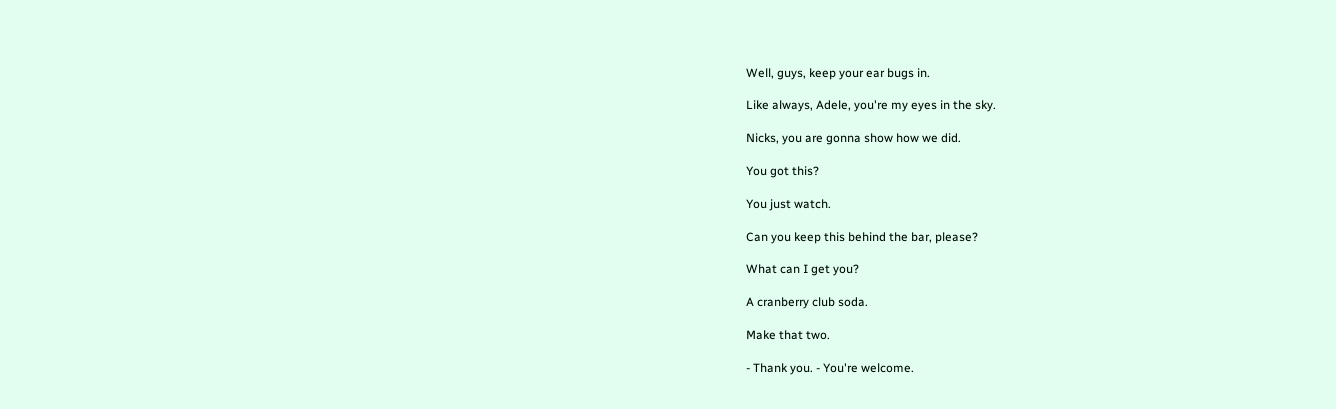Well, guys, keep your ear bugs in.

Like always, Adele, you're my eyes in the sky.

Nicks, you are gonna show how we did.

You got this?

You just watch.

Can you keep this behind the bar, please?

What can I get you?

A cranberry club soda.

Make that two.

- Thank you. - You're welcome.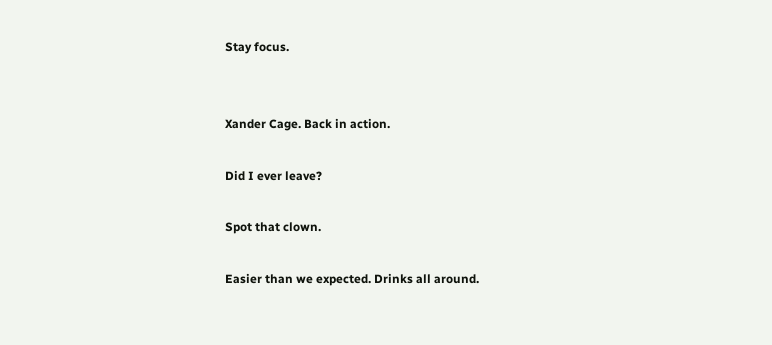Stay focus.


Xander Cage. Back in action.

Did I ever leave?

Spot that clown.

Easier than we expected. Drinks all around.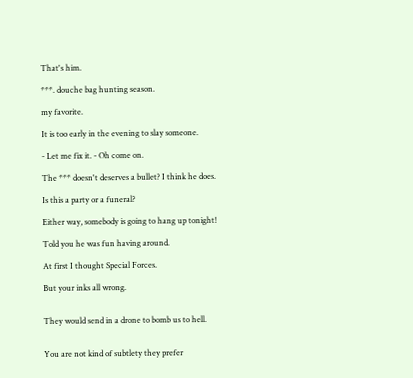That's him.

***. douche bag hunting season.

my favorite.

It is too early in the evening to slay someone.

- Let me fix it. - Oh come on.

The *** doesn't deserves a bullet? I think he does.

Is this a party or a funeral?

Either way, somebody is going to hang up tonight!

Told you he was fun having around.

At first I thought Special Forces.

But your inks all wrong.


They would send in a drone to bomb us to hell.


You are not kind of subtlety they prefer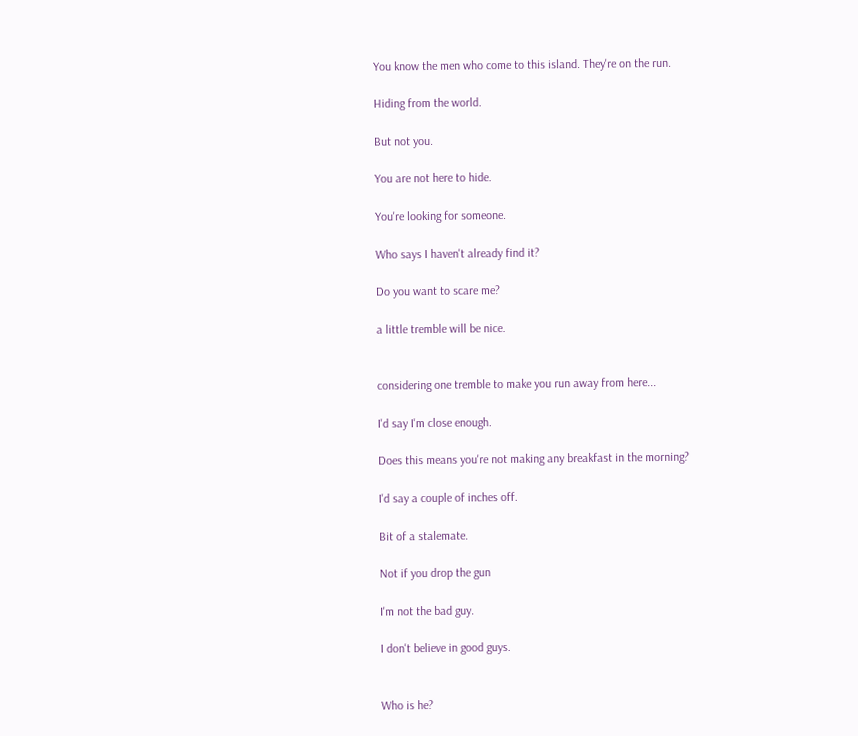You know the men who come to this island. They're on the run.

Hiding from the world.

But not you.

You are not here to hide.

You're looking for someone.

Who says I haven't already find it?

Do you want to scare me?

a little tremble will be nice.


considering one tremble to make you run away from here...

I'd say I'm close enough.

Does this means you're not making any breakfast in the morning?

I'd say a couple of inches off.

Bit of a stalemate.

Not if you drop the gun

I'm not the bad guy.

I don't believe in good guys.


Who is he?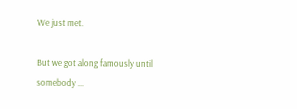We just met.

But we got along famously until somebody ...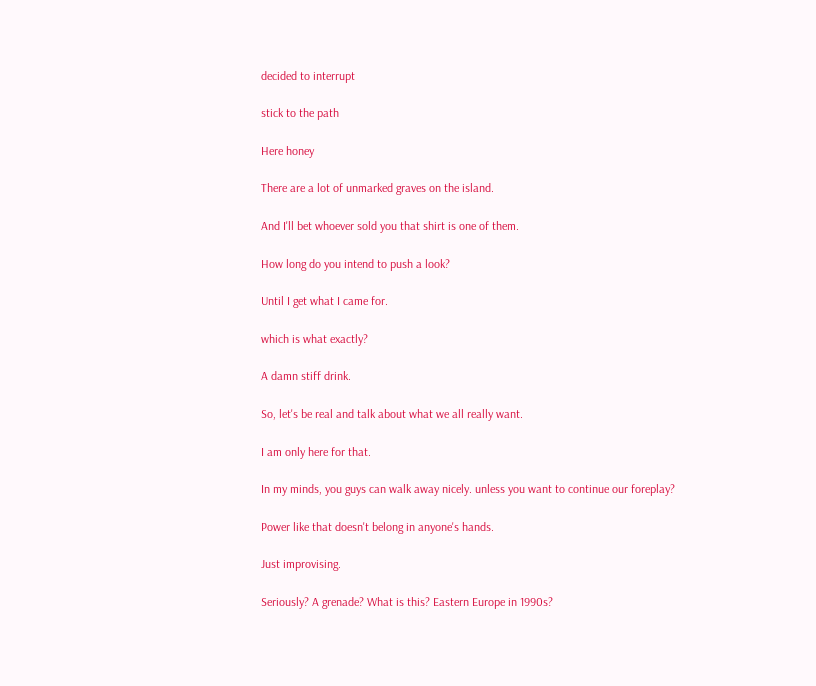decided to interrupt

stick to the path

Here honey

There are a lot of unmarked graves on the island.

And I'll bet whoever sold you that shirt is one of them.

How long do you intend to push a look?

Until I get what I came for.

which is what exactly?

A damn stiff drink.

So, let's be real and talk about what we all really want.

I am only here for that.

In my minds, you guys can walk away nicely. unless you want to continue our foreplay?

Power like that doesn't belong in anyone's hands.

Just improvising.

Seriously? A grenade? What is this? Eastern Europe in 1990s?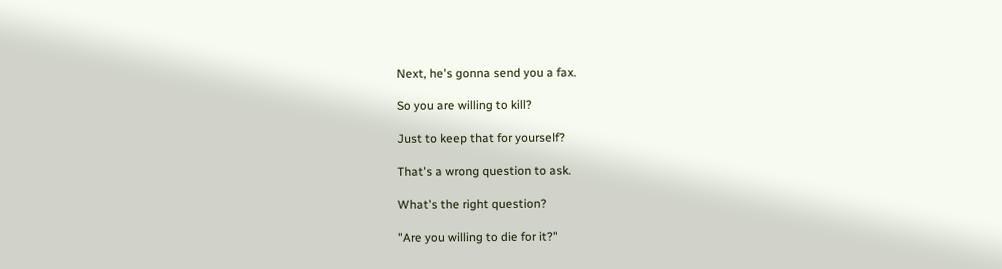Next, he's gonna send you a fax.

So you are willing to kill?

Just to keep that for yourself?

That's a wrong question to ask.

What's the right question?

"Are you willing to die for it?"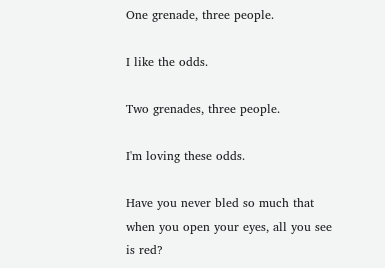One grenade, three people.

I like the odds.

Two grenades, three people.

I'm loving these odds.

Have you never bled so much that when you open your eyes, all you see is red?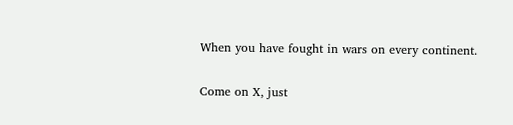When you have fought in wars on every continent.

Come on X, just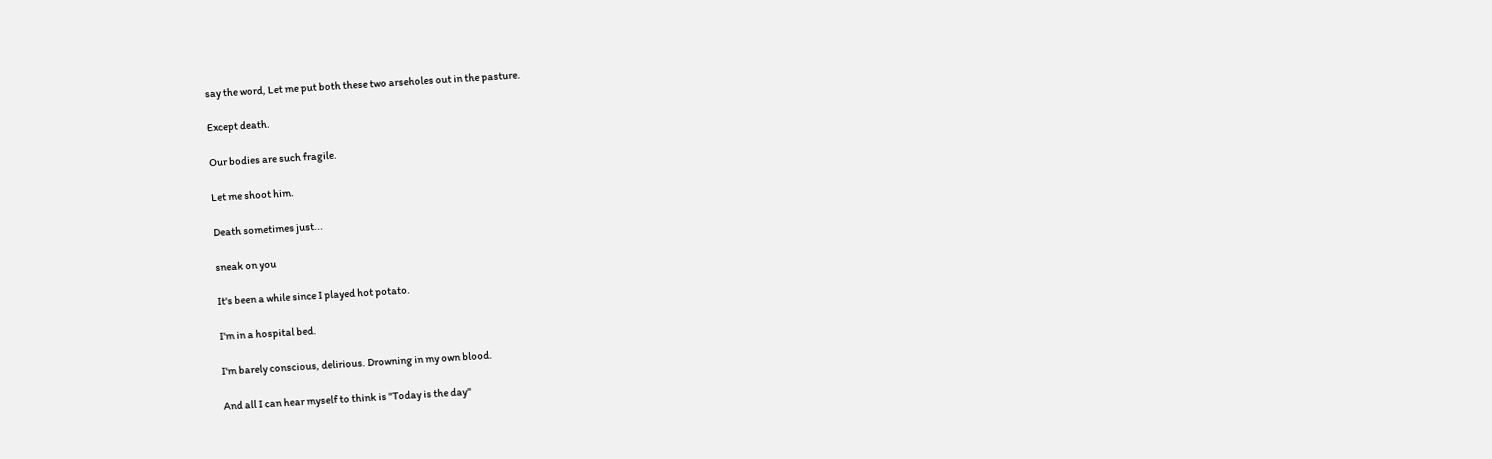say the word, Let me put both these two arseholes out in the pasture.

Except death.

Our bodies are such fragile.

Let me shoot him.

Death sometimes just...

sneak on you

It's been a while since I played hot potato.

I'm in a hospital bed.

I'm barely conscious, delirious. Drowning in my own blood.

And all I can hear myself to think is "Today is the day"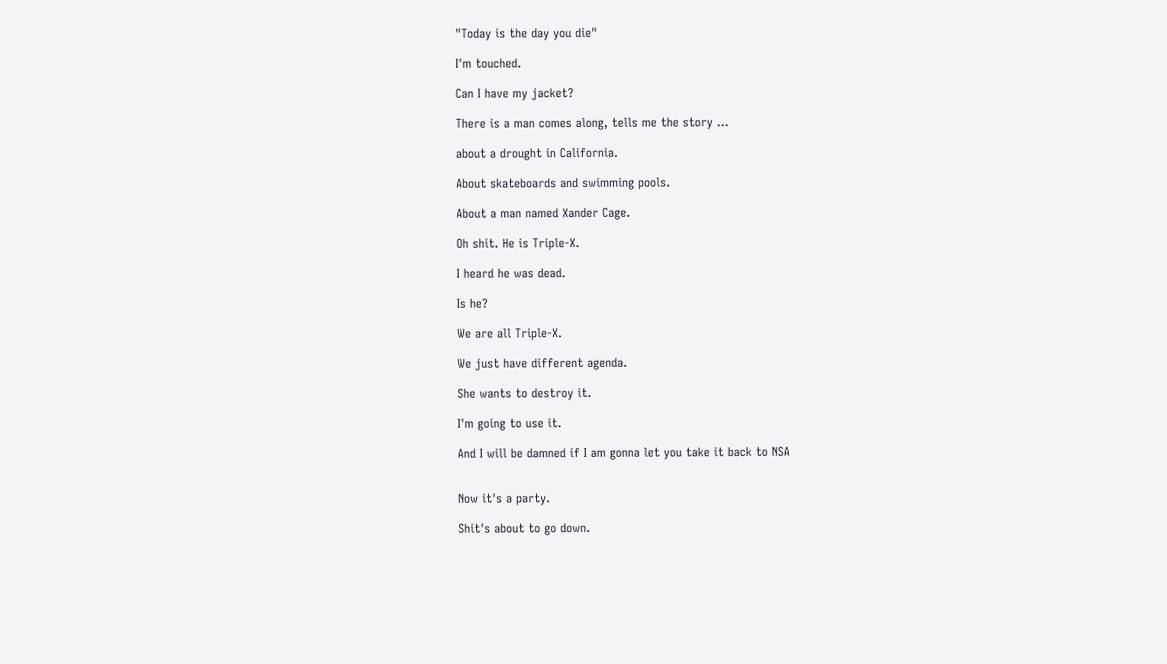"Today is the day you die"

I'm touched.

Can I have my jacket?

There is a man comes along, tells me the story ...

about a drought in California.

About skateboards and swimming pools.

About a man named Xander Cage.

Oh shit. He is Triple-X.

I heard he was dead.

Is he?

We are all Triple-X.

We just have different agenda.

She wants to destroy it.

I'm going to use it.

And I will be damned if I am gonna let you take it back to NSA


Now it's a party.

Shit's about to go down.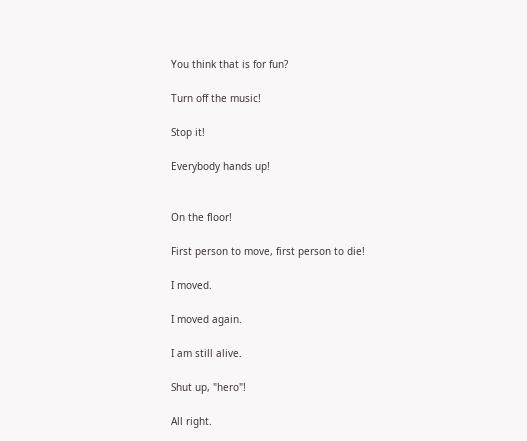You think that is for fun?

Turn off the music!

Stop it!

Everybody hands up!


On the floor!

First person to move, first person to die!

I moved.

I moved again.

I am still alive.

Shut up, "hero"!

All right.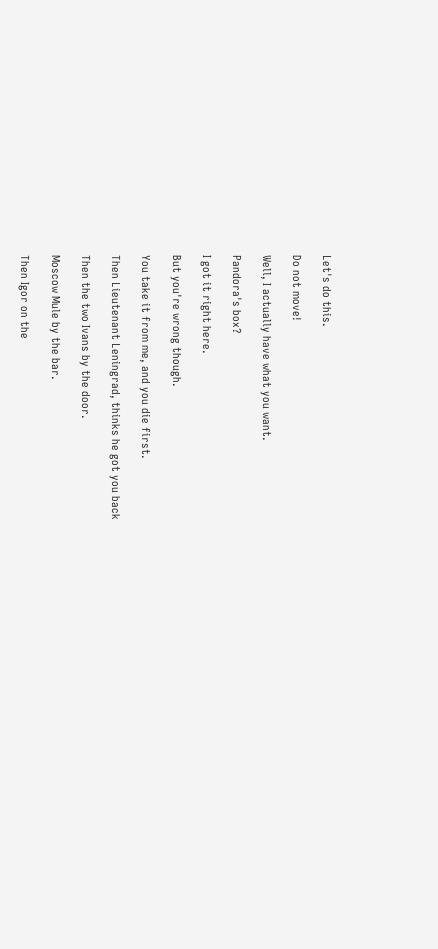Let's do this.

Do not move!

Well, I actually have what you want.

Pandora's box?

I got it right here.

But you're wrong though.

You take it from me, and you die first.

Then Lieutenant Leningrad, thinks he got you back

Then the two Ivans by the door.

Moscow Mule by the bar.

Then Igor on the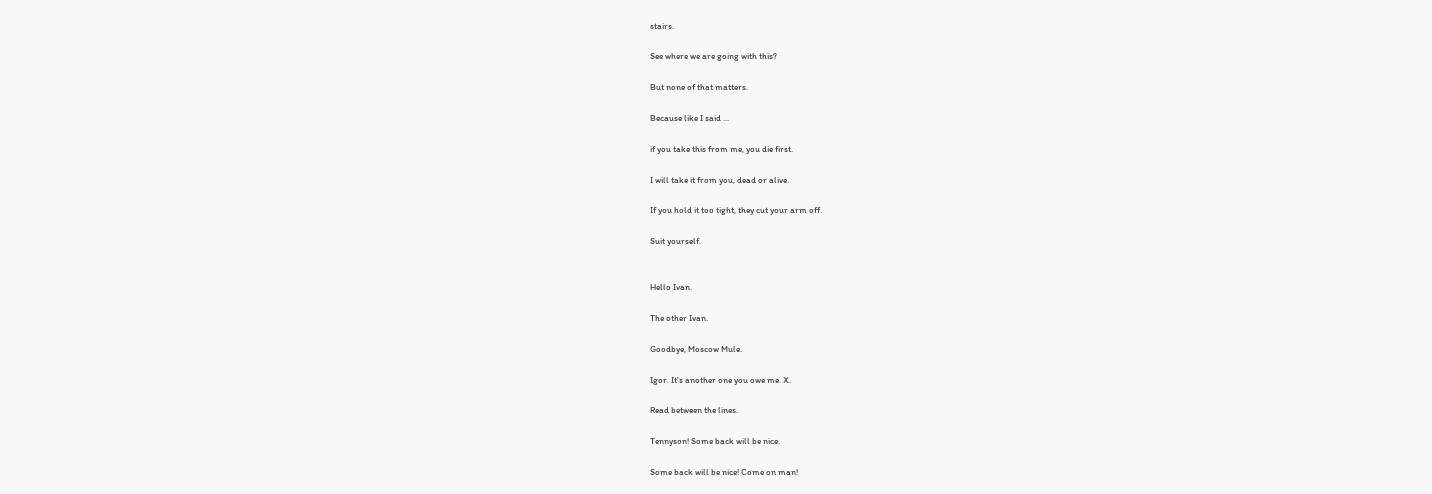stairs.

See where we are going with this?

But none of that matters.

Because like I said ...

if you take this from me, you die first.

I will take it from you, dead or alive.

If you hold it too tight, they cut your arm off.

Suit yourself.


Hello Ivan.

The other Ivan.

Goodbye, Moscow Mule.

Igor. It's another one you owe me. X.

Read between the lines.

Tennyson! Some back will be nice.

Some back will be nice! Come on man!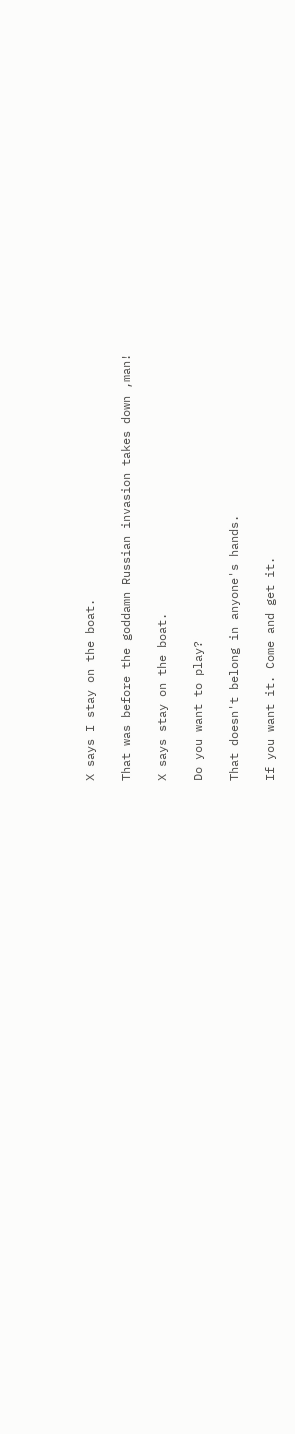X says I stay on the boat.

That was before the goddamn Russian invasion takes down ,man!

X says stay on the boat.

Do you want to play?

That doesn't belong in anyone's hands.

If you want it. Come and get it.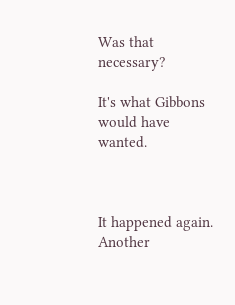Was that necessary?

It's what Gibbons would have wanted.



It happened again. Another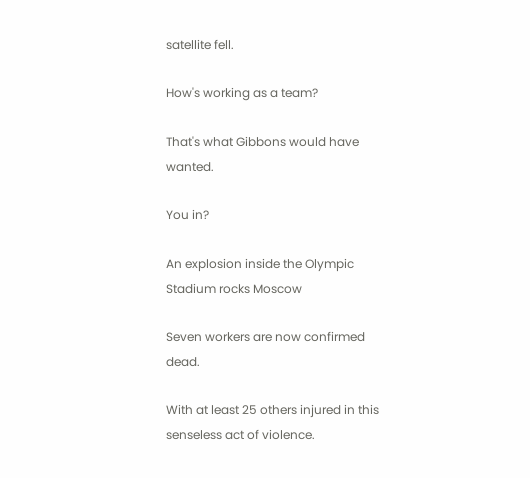satellite fell.

How's working as a team?

That's what Gibbons would have wanted.

You in?

An explosion inside the Olympic Stadium rocks Moscow

Seven workers are now confirmed dead.

With at least 25 others injured in this senseless act of violence.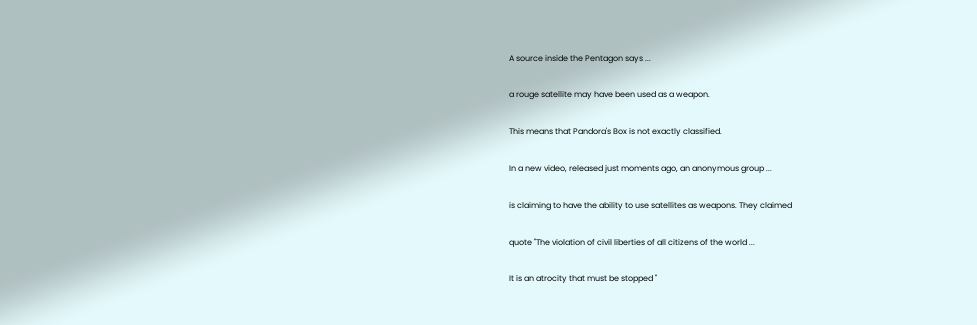A source inside the Pentagon says ...

a rouge satellite may have been used as a weapon.

This means that Pandora's Box is not exactly classified.

In a new video, released just moments ago, an anonymous group ...

is claiming to have the ability to use satellites as weapons. They claimed

quote "The violation of civil liberties of all citizens of the world ...

It is an atrocity that must be stopped "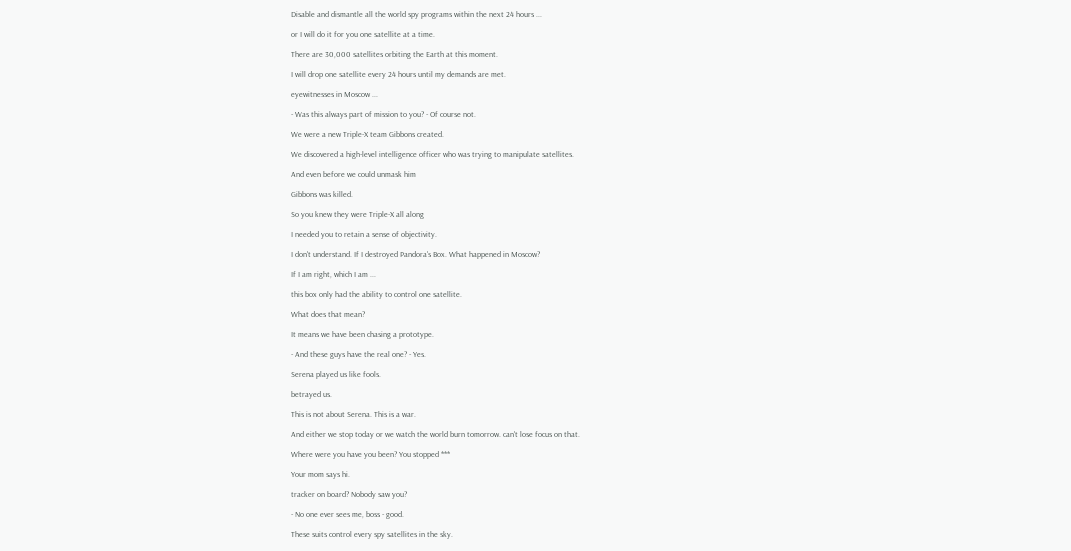Disable and dismantle all the world spy programs within the next 24 hours ...

or I will do it for you one satellite at a time.

There are 30,000 satellites orbiting the Earth at this moment.

I will drop one satellite every 24 hours until my demands are met.

eyewitnesses in Moscow ...

- Was this always part of mission to you? - Of course not.

We were a new Triple-X team Gibbons created.

We discovered a high-level intelligence officer who was trying to manipulate satellites.

And even before we could unmask him

Gibbons was killed.

So you knew they were Triple-X all along

I needed you to retain a sense of objectivity.

I don't understand. If I destroyed Pandora's Box. What happened in Moscow?

If I am right, which I am ...

this box only had the ability to control one satellite.

What does that mean?

It means we have been chasing a prototype.

- And these guys have the real one? - Yes.

Serena played us like fools.

betrayed us.

This is not about Serena. This is a war.

And either we stop today or we watch the world burn tomorrow. can't lose focus on that.

Where were you have you been? You stopped ***

Your mom says hi.

tracker on board? Nobody saw you?

- No one ever sees me, boss - good.

These suits control every spy satellites in the sky.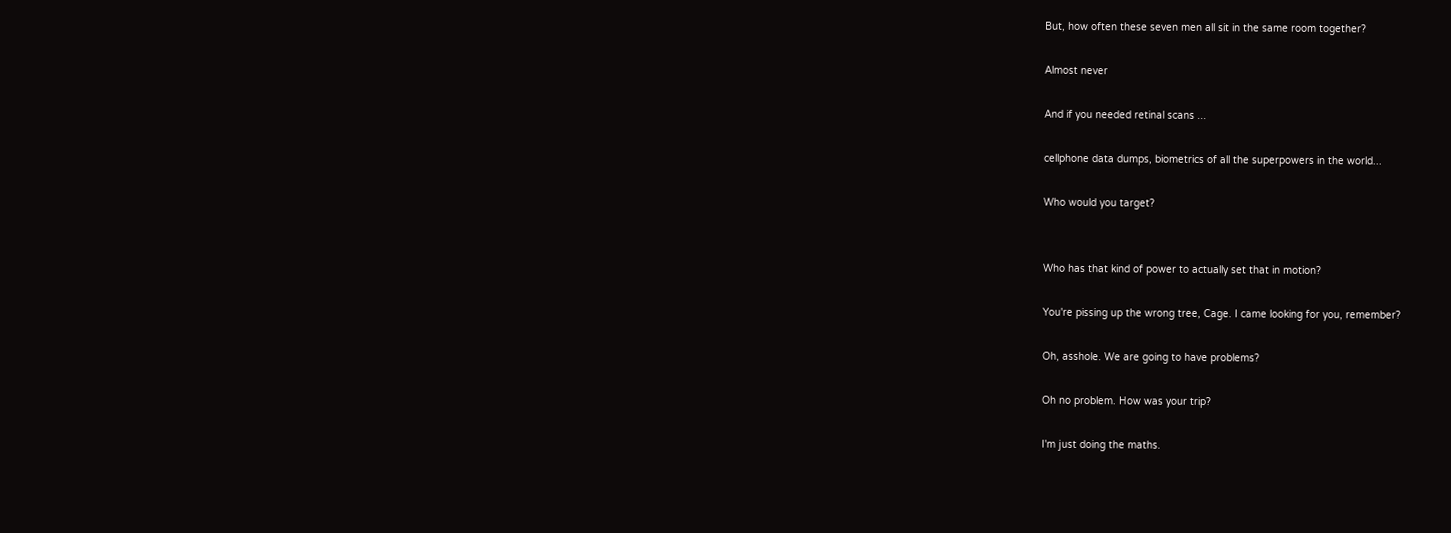But, how often these seven men all sit in the same room together?

Almost never

And if you needed retinal scans ...

cellphone data dumps, biometrics of all the superpowers in the world...

Who would you target?


Who has that kind of power to actually set that in motion?

You're pissing up the wrong tree, Cage. I came looking for you, remember?

Oh, asshole. We are going to have problems?

Oh no problem. How was your trip?

I'm just doing the maths.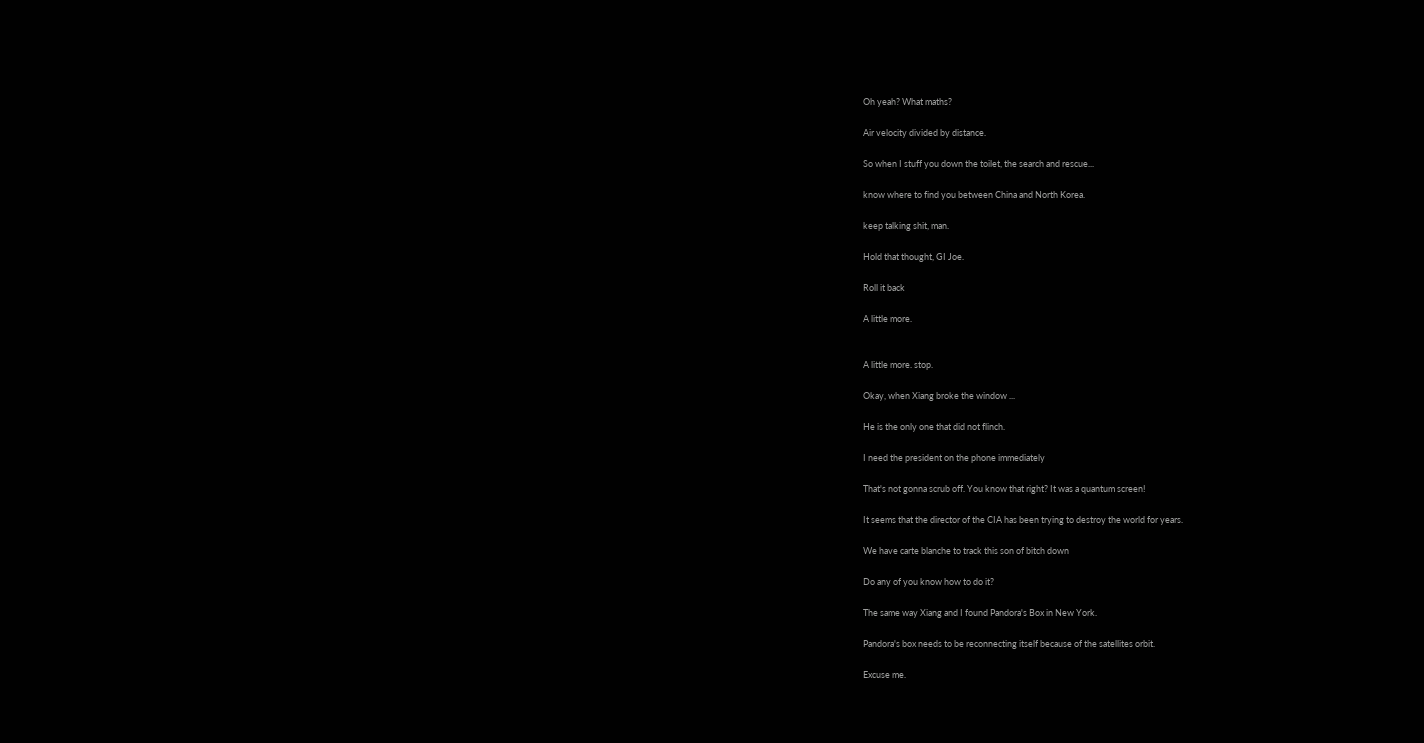Oh yeah? What maths?

Air velocity divided by distance.

So when I stuff you down the toilet, the search and rescue...

know where to find you between China and North Korea.

keep talking shit, man.

Hold that thought, GI Joe.

Roll it back

A little more.


A little more. stop.

Okay, when Xiang broke the window ...

He is the only one that did not flinch.

I need the president on the phone immediately

That's not gonna scrub off. You know that right? It was a quantum screen!

It seems that the director of the CIA has been trying to destroy the world for years.

We have carte blanche to track this son of bitch down

Do any of you know how to do it?

The same way Xiang and I found Pandora's Box in New York.

Pandora's box needs to be reconnecting itself because of the satellites orbit.

Excuse me.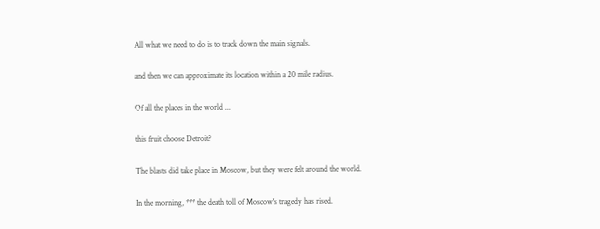All what we need to do is to track down the main signals.

and then we can approximate its location within a 20 mile radius.

Of all the places in the world ...

this fruit choose Detroit?

The blasts did take place in Moscow, but they were felt around the world.

In the morning, *** the death toll of Moscow's tragedy has rised.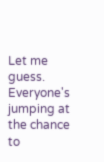Let me guess. Everyone's jumping at the chance to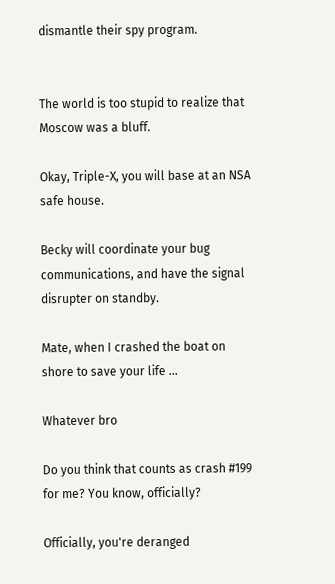dismantle their spy program.


The world is too stupid to realize that Moscow was a bluff.

Okay, Triple-X, you will base at an NSA safe house.

Becky will coordinate your bug communications, and have the signal disrupter on standby.

Mate, when I crashed the boat on shore to save your life ...

Whatever bro

Do you think that counts as crash #199 for me? You know, officially?

Officially, you're deranged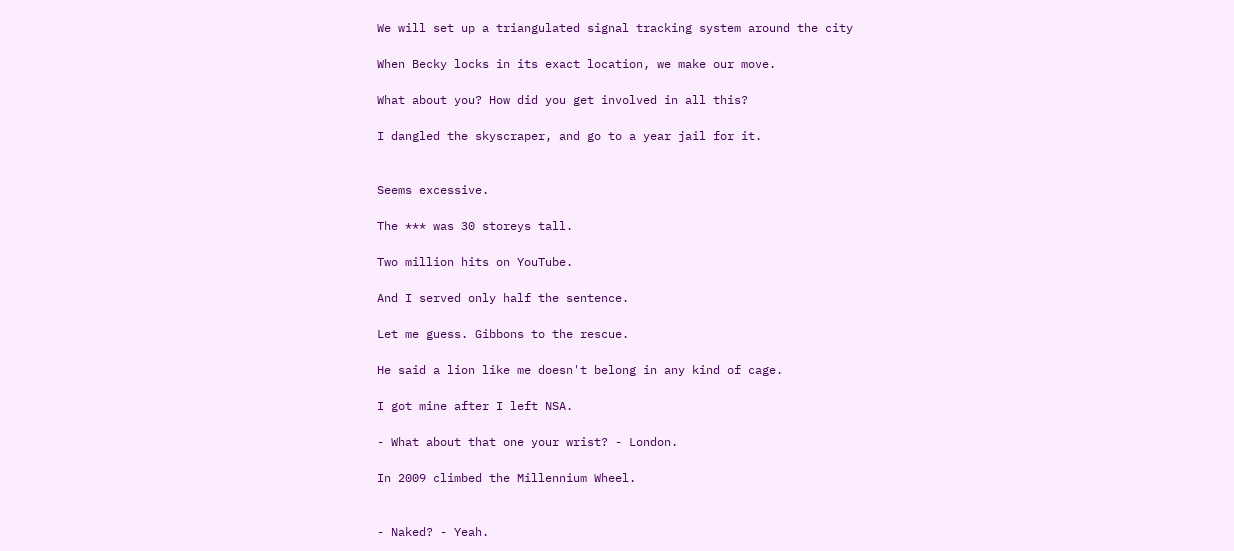We will set up a triangulated signal tracking system around the city

When Becky locks in its exact location, we make our move.

What about you? How did you get involved in all this?

I dangled the skyscraper, and go to a year jail for it.


Seems excessive.

The *** was 30 storeys tall.

Two million hits on YouTube.

And I served only half the sentence.

Let me guess. Gibbons to the rescue.

He said a lion like me doesn't belong in any kind of cage.

I got mine after I left NSA.

- What about that one your wrist? - London.

In 2009 climbed the Millennium Wheel.


- Naked? - Yeah.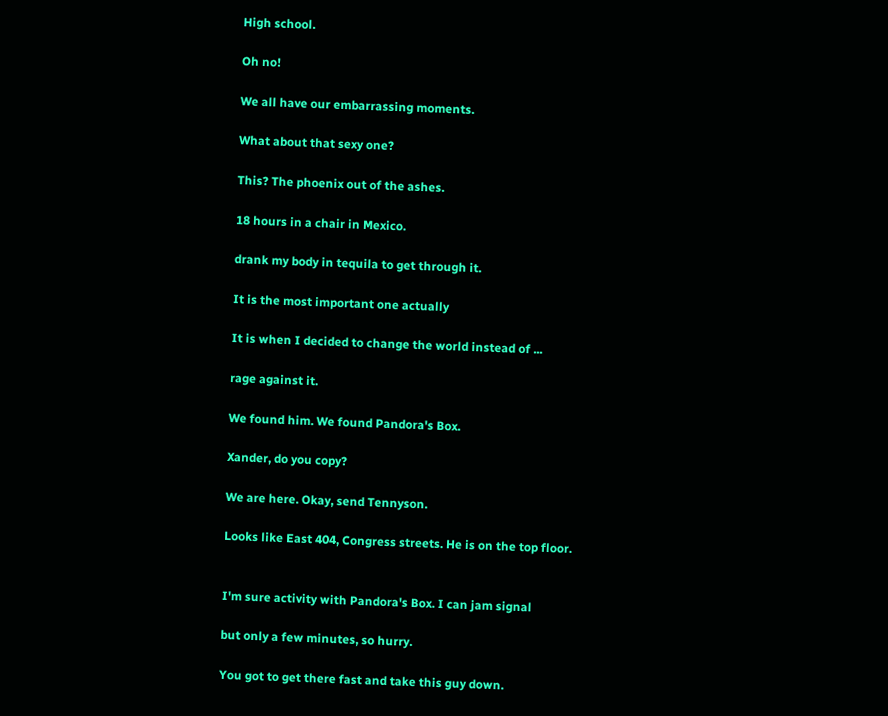High school.

Oh no!

We all have our embarrassing moments.

What about that sexy one?

This? The phoenix out of the ashes.

18 hours in a chair in Mexico.

drank my body in tequila to get through it.

It is the most important one actually

It is when I decided to change the world instead of ...

rage against it.

We found him. We found Pandora's Box.

Xander, do you copy?

We are here. Okay, send Tennyson.

Looks like East 404, Congress streets. He is on the top floor.


I'm sure activity with Pandora's Box. I can jam signal

but only a few minutes, so hurry.

You got to get there fast and take this guy down.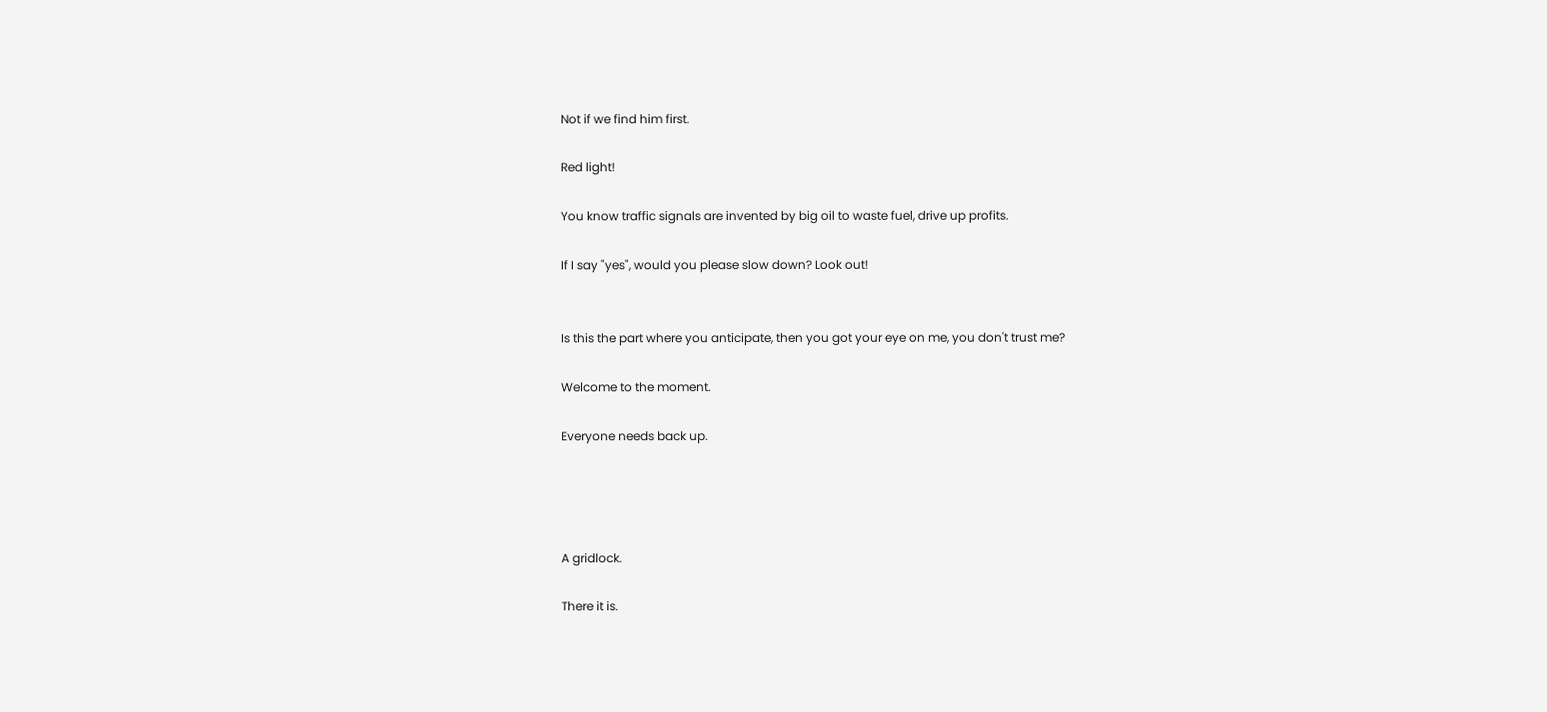Not if we find him first.

Red light!

You know traffic signals are invented by big oil to waste fuel, drive up profits.

If I say "yes", would you please slow down? Look out!


Is this the part where you anticipate, then you got your eye on me, you don't trust me?

Welcome to the moment.

Everyone needs back up.




A gridlock.

There it is.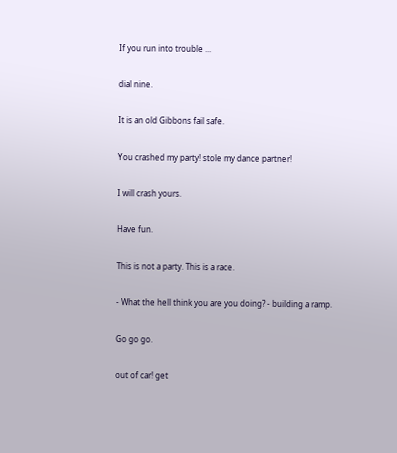If you run into trouble ...

dial nine.

It is an old Gibbons fail safe.

You crashed my party! stole my dance partner!

I will crash yours.

Have fun.

This is not a party. This is a race.

- What the hell think you are you doing? - building a ramp.

Go go go.

out of car! get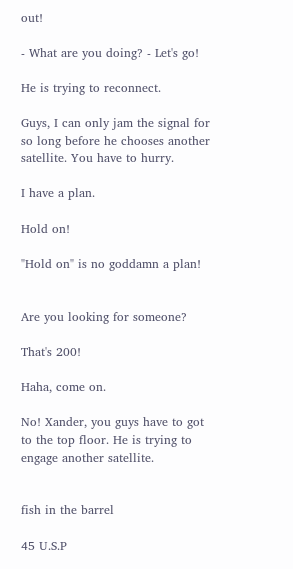out!

- What are you doing? - Let's go!

He is trying to reconnect.

Guys, I can only jam the signal for so long before he chooses another satellite. You have to hurry.

I have a plan.

Hold on!

"Hold on" is no goddamn a plan!


Are you looking for someone?

That's 200!

Haha, come on.

No! Xander, you guys have to got to the top floor. He is trying to engage another satellite.


fish in the barrel

45 U.S.P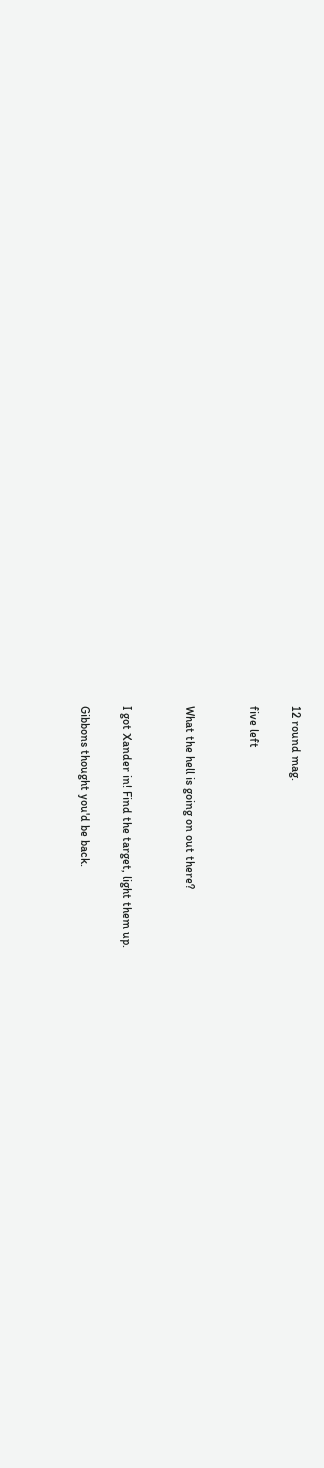12 round mag.

five left


What the hell is going on out there?


I got Xander in! Find the target, light them up.

Gibbons thought you'd be back.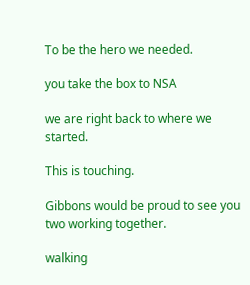To be the hero we needed.

you take the box to NSA

we are right back to where we started.

This is touching.

Gibbons would be proud to see you two working together.

walking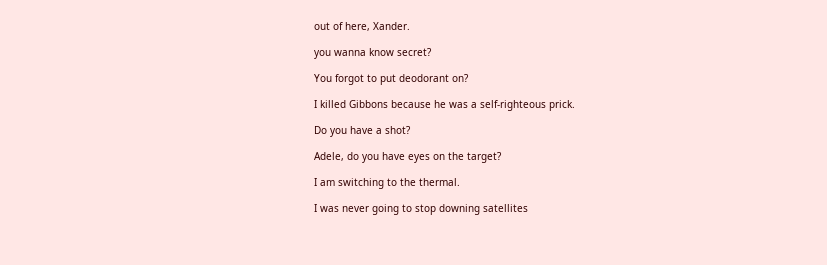out of here, Xander.

you wanna know secret?

You forgot to put deodorant on?

I killed Gibbons because he was a self-righteous prick.

Do you have a shot?

Adele, do you have eyes on the target?

I am switching to the thermal.

I was never going to stop downing satellites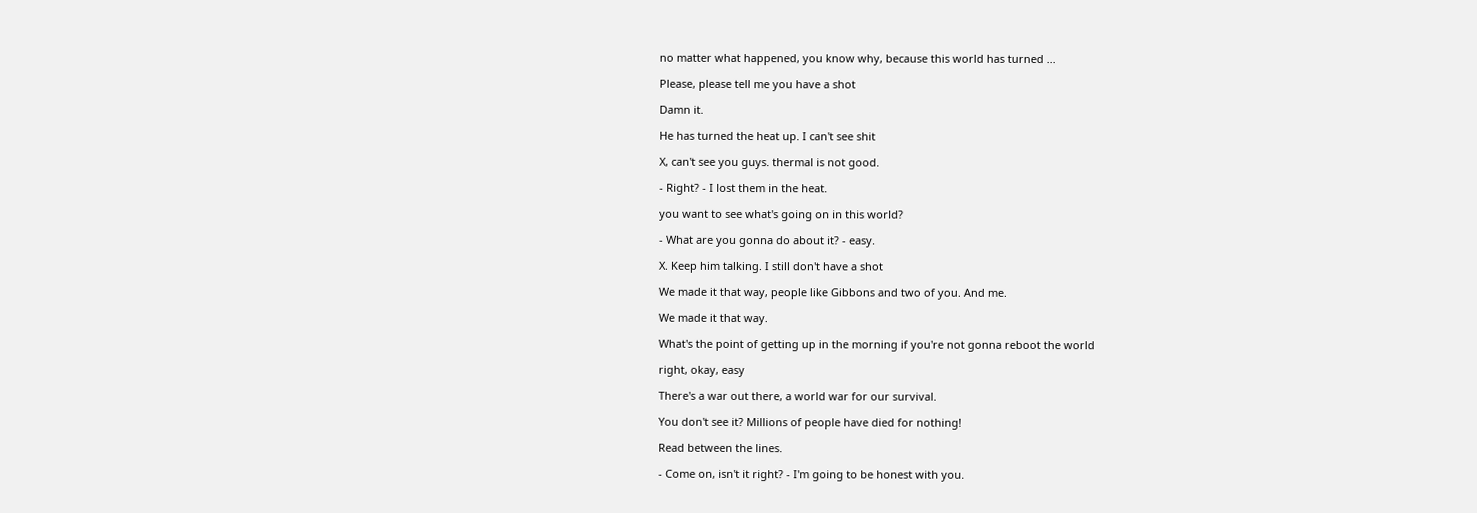no matter what happened, you know why, because this world has turned ...

Please, please tell me you have a shot

Damn it.

He has turned the heat up. I can't see shit

X, can't see you guys. thermal is not good.

- Right? - I lost them in the heat.

you want to see what's going on in this world?

- What are you gonna do about it? - easy.

X. Keep him talking. I still don't have a shot

We made it that way, people like Gibbons and two of you. And me.

We made it that way.

What's the point of getting up in the morning if you're not gonna reboot the world

right, okay, easy

There's a war out there, a world war for our survival.

You don't see it? Millions of people have died for nothing!

Read between the lines.

- Come on, isn't it right? - I'm going to be honest with you.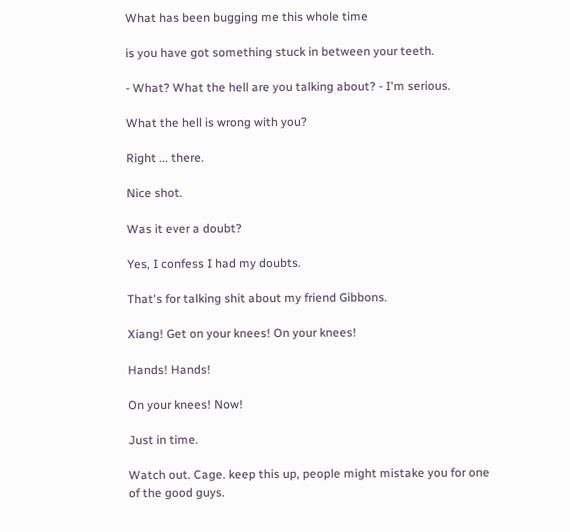What has been bugging me this whole time

is you have got something stuck in between your teeth.

- What? What the hell are you talking about? - I'm serious.

What the hell is wrong with you?

Right ... there.

Nice shot.

Was it ever a doubt?

Yes, I confess I had my doubts.

That's for talking shit about my friend Gibbons.

Xiang! Get on your knees! On your knees!

Hands! Hands!

On your knees! Now!

Just in time.

Watch out. Cage. keep this up, people might mistake you for one of the good guys.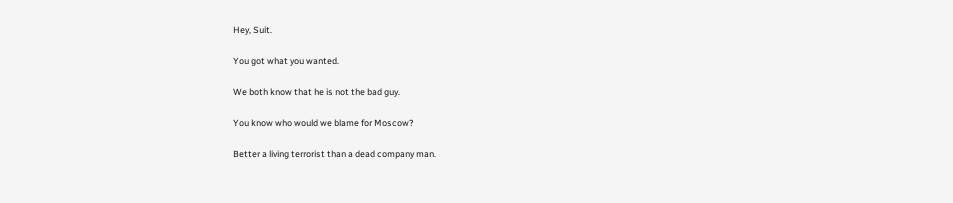Hey, Suit.

You got what you wanted.

We both know that he is not the bad guy.

You know who would we blame for Moscow?

Better a living terrorist than a dead company man.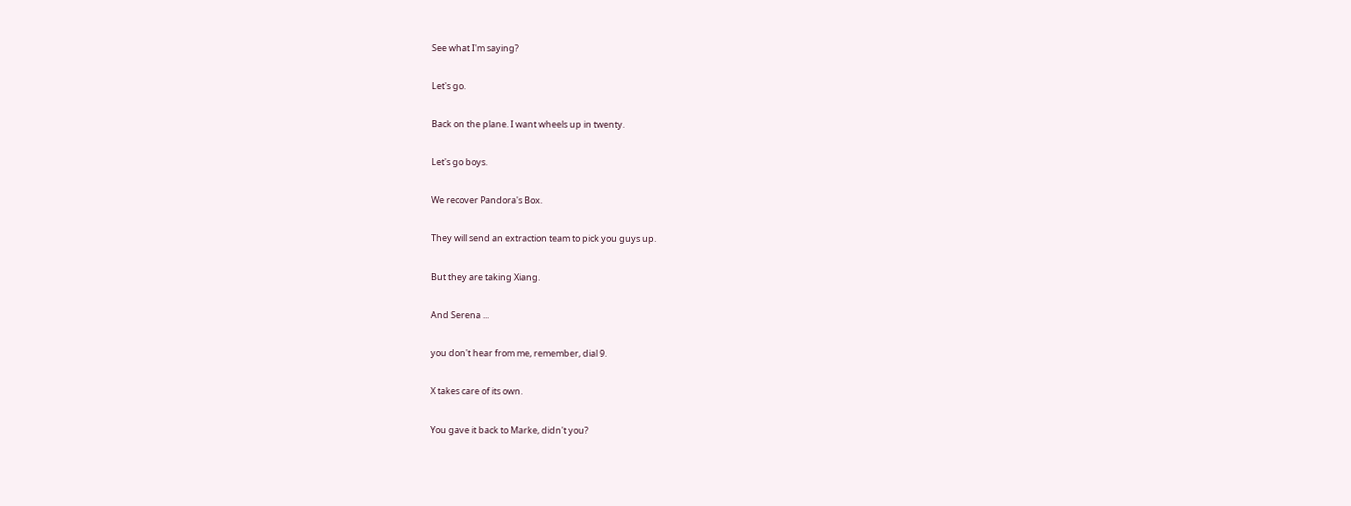See what I'm saying?

Let's go.

Back on the plane. I want wheels up in twenty.

Let's go boys.

We recover Pandora's Box.

They will send an extraction team to pick you guys up.

But they are taking Xiang.

And Serena ...

you don't hear from me, remember, dial 9.

X takes care of its own.

You gave it back to Marke, didn't you?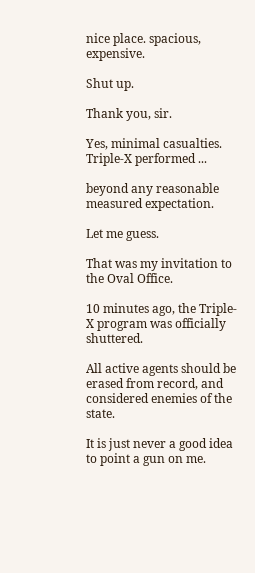nice place. spacious, expensive.

Shut up.

Thank you, sir.

Yes, minimal casualties. Triple-X performed ...

beyond any reasonable measured expectation.

Let me guess.

That was my invitation to the Oval Office.

10 minutes ago, the Triple-X program was officially shuttered.

All active agents should be erased from record, and considered enemies of the state.

It is just never a good idea to point a gun on me.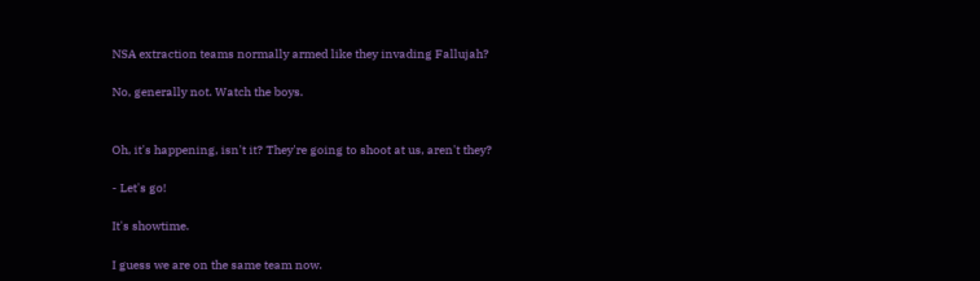NSA extraction teams normally armed like they invading Fallujah?

No, generally not. Watch the boys.


Oh, it's happening, isn't it? They're going to shoot at us, aren't they?

- Let's go!

It's showtime.

I guess we are on the same team now.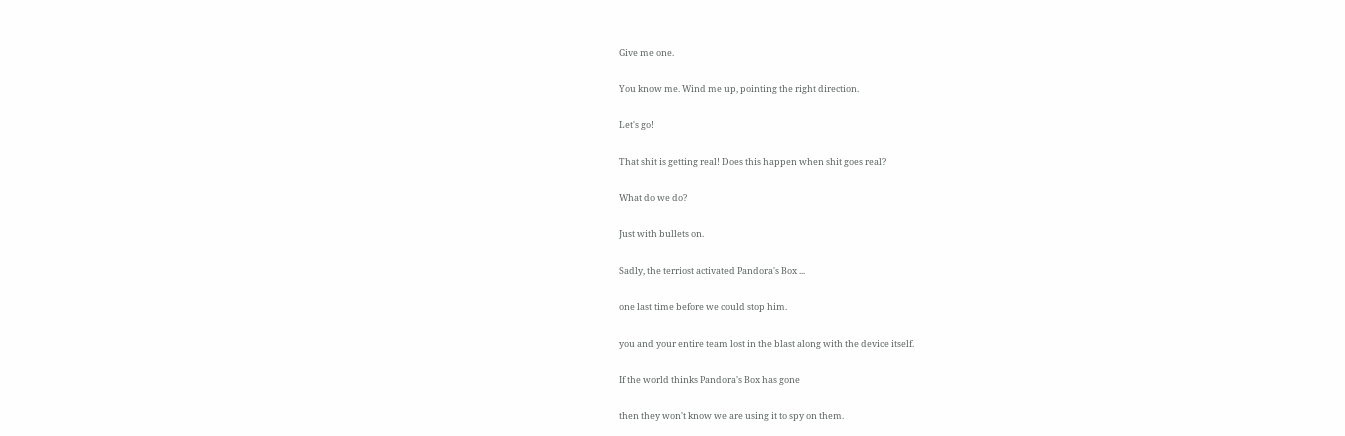Give me one.

You know me. Wind me up, pointing the right direction.

Let's go!

That shit is getting real! Does this happen when shit goes real?

What do we do?

Just with bullets on.

Sadly, the terriost activated Pandora's Box ...

one last time before we could stop him.

you and your entire team lost in the blast along with the device itself.

If the world thinks Pandora's Box has gone

then they won't know we are using it to spy on them.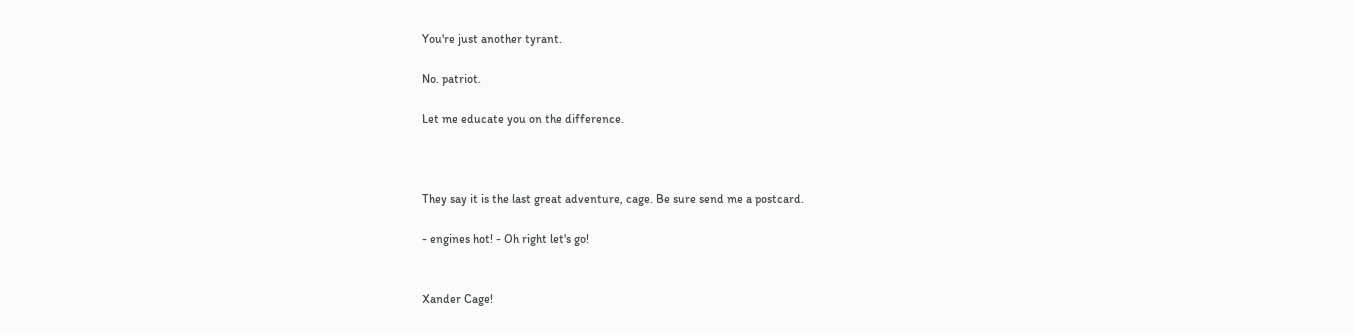You're just another tyrant.

No. patriot.

Let me educate you on the difference.



They say it is the last great adventure, cage. Be sure send me a postcard.

- engines hot! - Oh right let's go!


Xander Cage!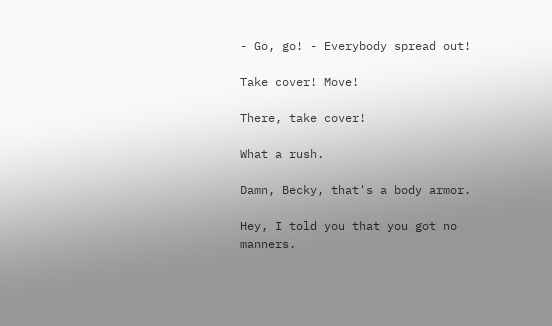- Go, go! - Everybody spread out!

Take cover! Move!

There, take cover!

What a rush.

Damn, Becky, that's a body armor.

Hey, I told you that you got no manners.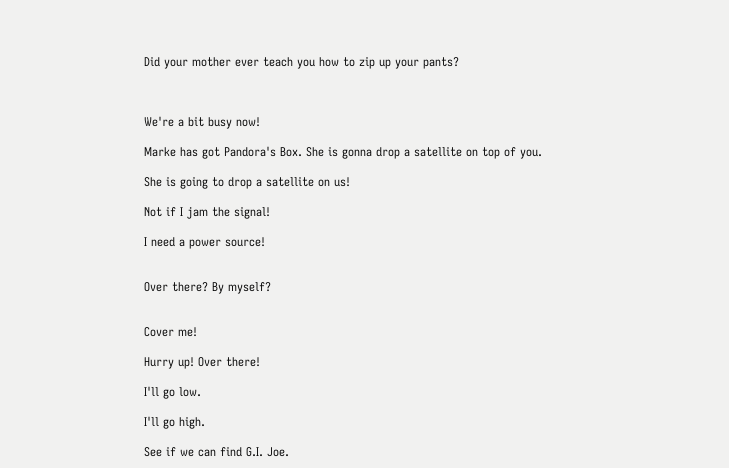Did your mother ever teach you how to zip up your pants?



We're a bit busy now!

Marke has got Pandora's Box. She is gonna drop a satellite on top of you.

She is going to drop a satellite on us!

Not if I jam the signal!

I need a power source!


Over there? By myself?


Cover me!

Hurry up! Over there!

I'll go low.

I'll go high.

See if we can find G.I. Joe.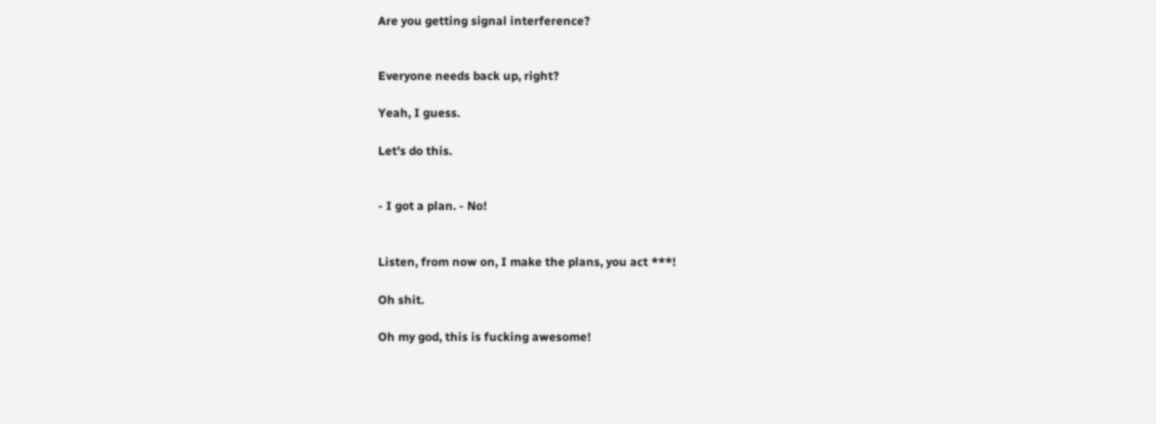Are you getting signal interference?


Everyone needs back up, right?

Yeah, I guess.

Let's do this.


- I got a plan. - No!


Listen, from now on, I make the plans, you act ***!

Oh shit.

Oh my god, this is fucking awesome!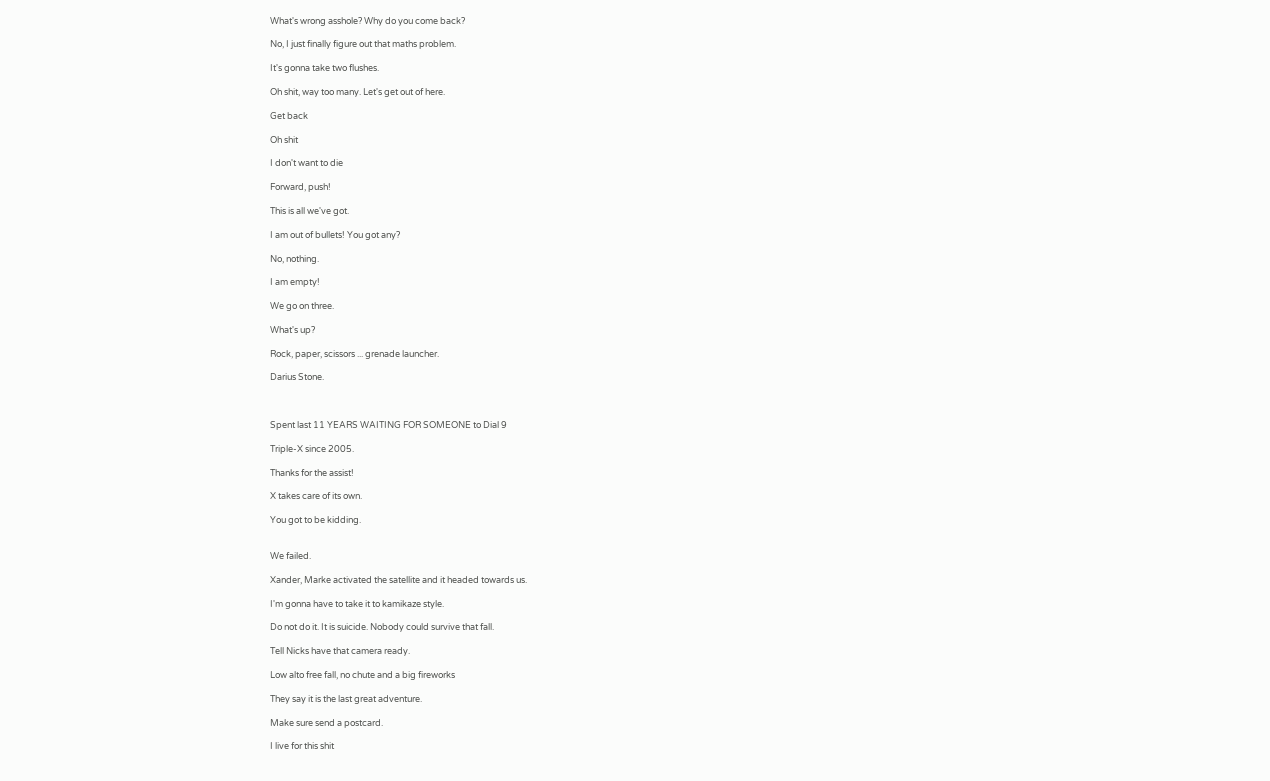What's wrong asshole? Why do you come back?

No, I just finally figure out that maths problem.

It's gonna take two flushes.

Oh shit, way too many. Let's get out of here.

Get back

Oh shit

I don't want to die

Forward, push!

This is all we've got.

I am out of bullets! You got any?

No, nothing.

I am empty!

We go on three.

What's up?

Rock, paper, scissors ... grenade launcher.

Darius Stone.



Spent last 11 YEARS WAITING FOR SOMEONE to Dial 9

Triple-X since 2005.

Thanks for the assist!

X takes care of its own.

You got to be kidding.


We failed.

Xander, Marke activated the satellite and it headed towards us.

I'm gonna have to take it to kamikaze style.

Do not do it. It is suicide. Nobody could survive that fall.

Tell Nicks have that camera ready.

Low alto free fall, no chute and a big fireworks

They say it is the last great adventure.

Make sure send a postcard.

I live for this shit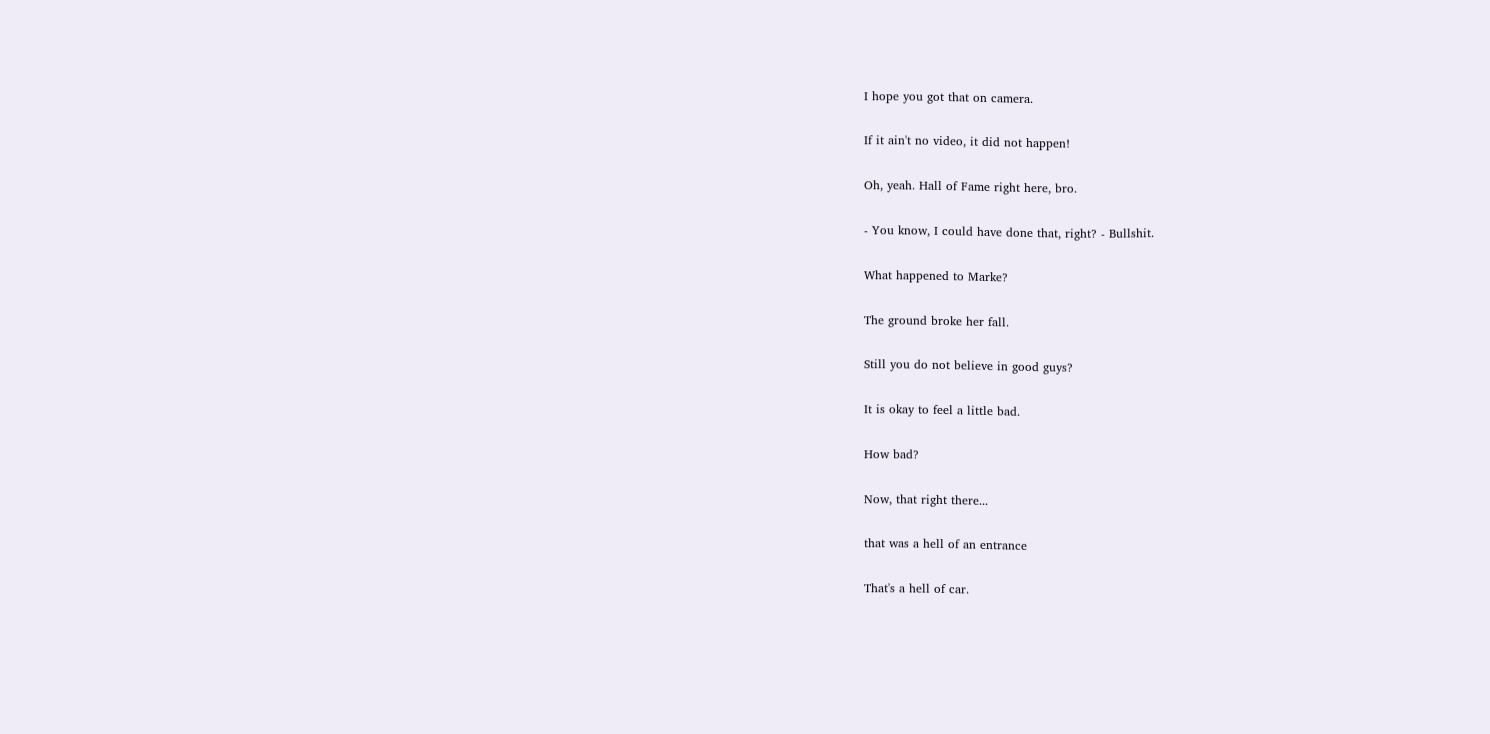I hope you got that on camera.

If it ain't no video, it did not happen!

Oh, yeah. Hall of Fame right here, bro.

- You know, I could have done that, right? - Bullshit.

What happened to Marke?

The ground broke her fall.

Still you do not believe in good guys?

It is okay to feel a little bad.

How bad?

Now, that right there...

that was a hell of an entrance

That's a hell of car.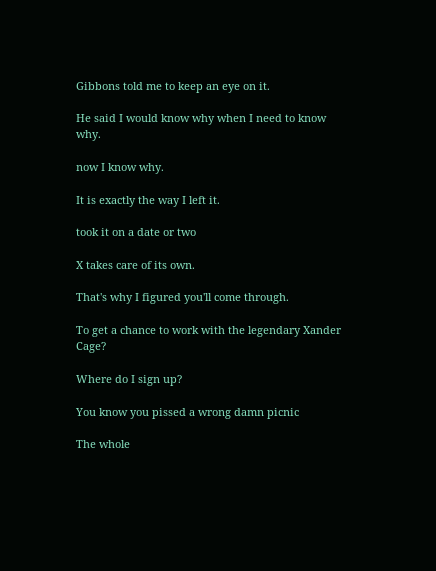Gibbons told me to keep an eye on it.

He said I would know why when I need to know why.

now I know why.

It is exactly the way I left it.

took it on a date or two

X takes care of its own.

That's why I figured you'll come through.

To get a chance to work with the legendary Xander Cage?

Where do I sign up?

You know you pissed a wrong damn picnic

The whole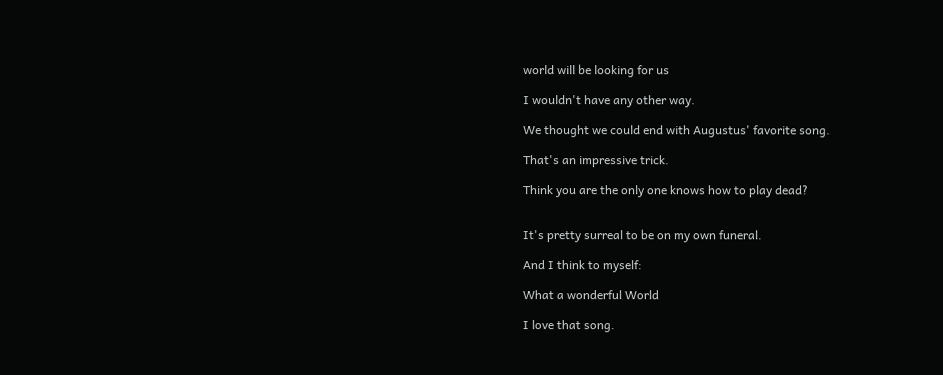world will be looking for us

I wouldn't have any other way.

We thought we could end with Augustus' favorite song.

That's an impressive trick.

Think you are the only one knows how to play dead?


It's pretty surreal to be on my own funeral.

And I think to myself:

What a wonderful World

I love that song.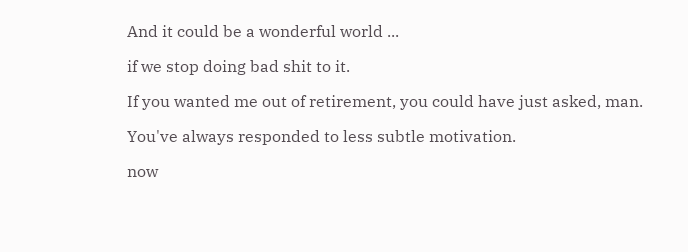And it could be a wonderful world ...

if we stop doing bad shit to it.

If you wanted me out of retirement, you could have just asked, man.

You've always responded to less subtle motivation.

now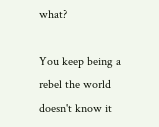what?

You keep being a rebel the world doesn't know it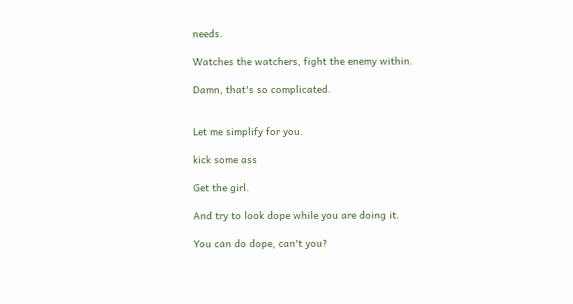needs.

Watches the watchers, fight the enemy within.

Damn, that's so complicated.


Let me simplify for you.

kick some ass

Get the girl.

And try to look dope while you are doing it.

You can do dope, can't you?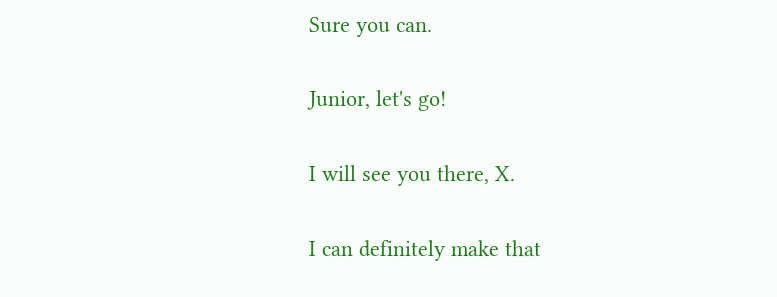Sure you can.

Junior, let's go!

I will see you there, X.

I can definitely make that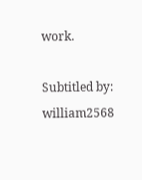work.

Subtitled by: william2568